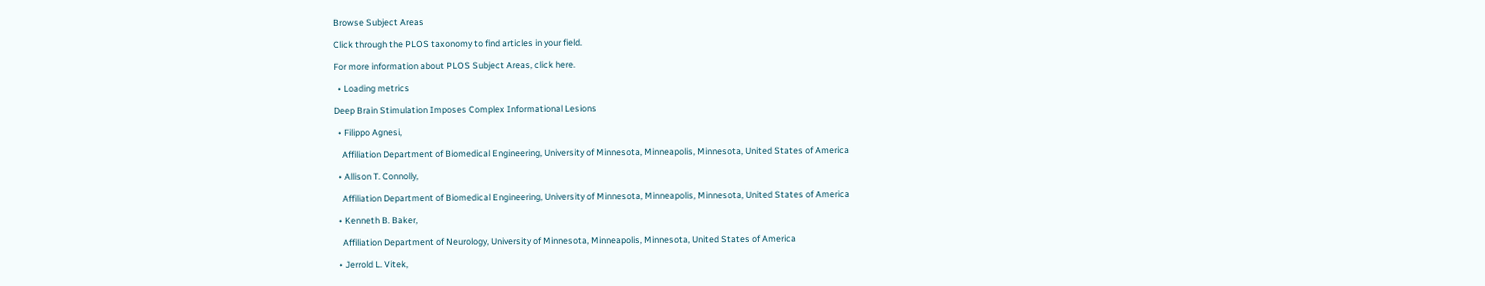Browse Subject Areas

Click through the PLOS taxonomy to find articles in your field.

For more information about PLOS Subject Areas, click here.

  • Loading metrics

Deep Brain Stimulation Imposes Complex Informational Lesions

  • Filippo Agnesi,

    Affiliation Department of Biomedical Engineering, University of Minnesota, Minneapolis, Minnesota, United States of America

  • Allison T. Connolly,

    Affiliation Department of Biomedical Engineering, University of Minnesota, Minneapolis, Minnesota, United States of America

  • Kenneth B. Baker,

    Affiliation Department of Neurology, University of Minnesota, Minneapolis, Minnesota, United States of America

  • Jerrold L. Vitek,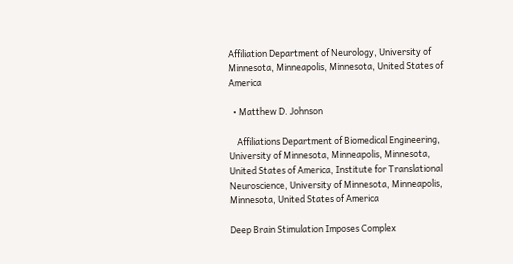Affiliation Department of Neurology, University of Minnesota, Minneapolis, Minnesota, United States of America

  • Matthew D. Johnson

    Affiliations Department of Biomedical Engineering, University of Minnesota, Minneapolis, Minnesota, United States of America, Institute for Translational Neuroscience, University of Minnesota, Minneapolis, Minnesota, United States of America

Deep Brain Stimulation Imposes Complex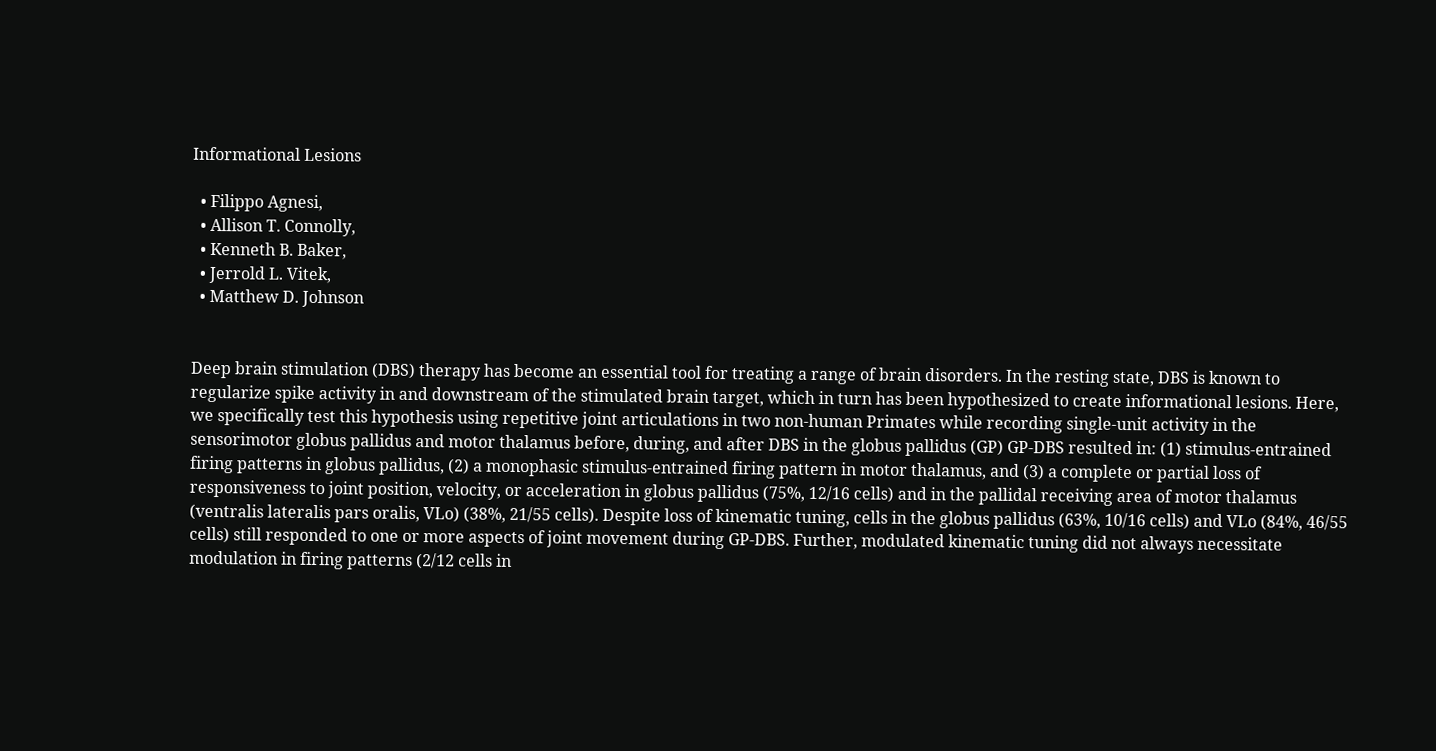Informational Lesions

  • Filippo Agnesi,
  • Allison T. Connolly,
  • Kenneth B. Baker,
  • Jerrold L. Vitek,
  • Matthew D. Johnson


Deep brain stimulation (DBS) therapy has become an essential tool for treating a range of brain disorders. In the resting state, DBS is known to regularize spike activity in and downstream of the stimulated brain target, which in turn has been hypothesized to create informational lesions. Here, we specifically test this hypothesis using repetitive joint articulations in two non-human Primates while recording single-unit activity in the sensorimotor globus pallidus and motor thalamus before, during, and after DBS in the globus pallidus (GP) GP-DBS resulted in: (1) stimulus-entrained firing patterns in globus pallidus, (2) a monophasic stimulus-entrained firing pattern in motor thalamus, and (3) a complete or partial loss of responsiveness to joint position, velocity, or acceleration in globus pallidus (75%, 12/16 cells) and in the pallidal receiving area of motor thalamus (ventralis lateralis pars oralis, VLo) (38%, 21/55 cells). Despite loss of kinematic tuning, cells in the globus pallidus (63%, 10/16 cells) and VLo (84%, 46/55 cells) still responded to one or more aspects of joint movement during GP-DBS. Further, modulated kinematic tuning did not always necessitate modulation in firing patterns (2/12 cells in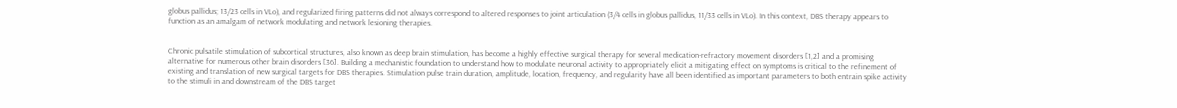globus pallidus; 13/23 cells in VLo), and regularized firing patterns did not always correspond to altered responses to joint articulation (3/4 cells in globus pallidus, 11/33 cells in VLo). In this context, DBS therapy appears to function as an amalgam of network modulating and network lesioning therapies.


Chronic pulsatile stimulation of subcortical structures, also known as deep brain stimulation, has become a highly effective surgical therapy for several medication-refractory movement disorders [1,2] and a promising alternative for numerous other brain disorders [36]. Building a mechanistic foundation to understand how to modulate neuronal activity to appropriately elicit a mitigating effect on symptoms is critical to the refinement of existing and translation of new surgical targets for DBS therapies. Stimulation pulse train duration, amplitude, location, frequency, and regularity have all been identified as important parameters to both entrain spike activity to the stimuli in and downstream of the DBS target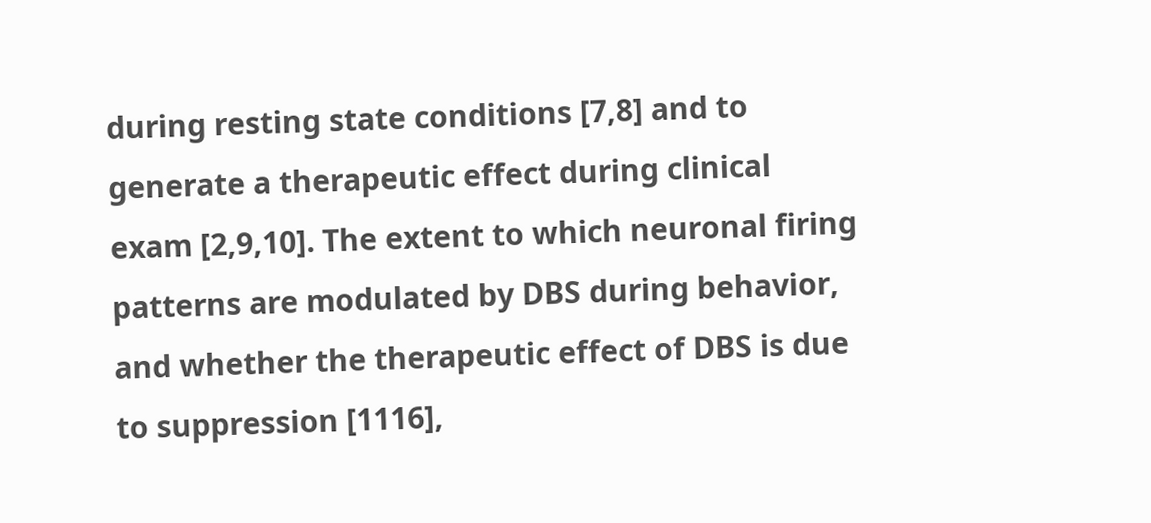during resting state conditions [7,8] and to generate a therapeutic effect during clinical exam [2,9,10]. The extent to which neuronal firing patterns are modulated by DBS during behavior, and whether the therapeutic effect of DBS is due to suppression [1116],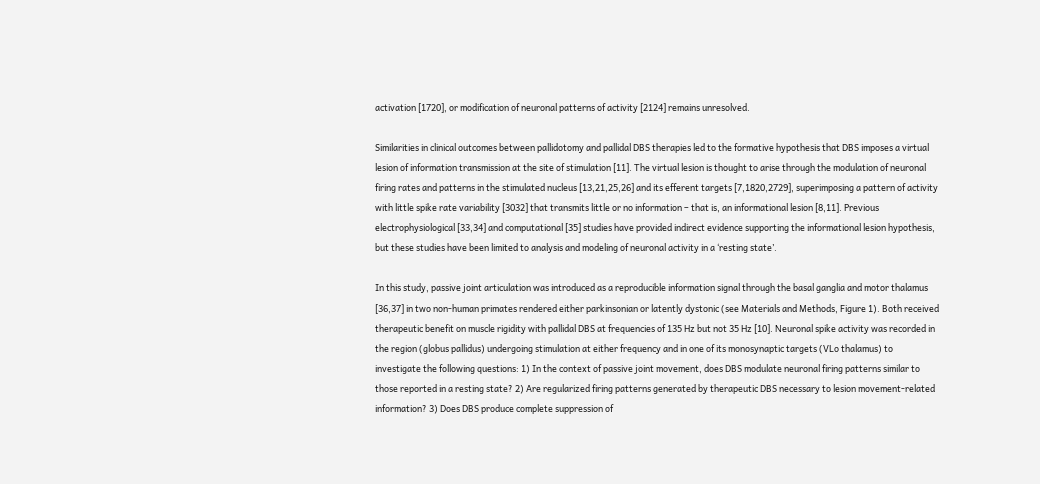activation [1720], or modification of neuronal patterns of activity [2124] remains unresolved.

Similarities in clinical outcomes between pallidotomy and pallidal DBS therapies led to the formative hypothesis that DBS imposes a virtual lesion of information transmission at the site of stimulation [11]. The virtual lesion is thought to arise through the modulation of neuronal firing rates and patterns in the stimulated nucleus [13,21,25,26] and its efferent targets [7,1820,2729], superimposing a pattern of activity with little spike rate variability [3032] that transmits little or no information – that is, an informational lesion [8,11]. Previous electrophysiological [33,34] and computational [35] studies have provided indirect evidence supporting the informational lesion hypothesis, but these studies have been limited to analysis and modeling of neuronal activity in a ‘resting state’.

In this study, passive joint articulation was introduced as a reproducible information signal through the basal ganglia and motor thalamus [36,37] in two non-human primates rendered either parkinsonian or latently dystonic (see Materials and Methods, Figure 1). Both received therapeutic benefit on muscle rigidity with pallidal DBS at frequencies of 135 Hz but not 35 Hz [10]. Neuronal spike activity was recorded in the region (globus pallidus) undergoing stimulation at either frequency and in one of its monosynaptic targets (VLo thalamus) to investigate the following questions: 1) In the context of passive joint movement, does DBS modulate neuronal firing patterns similar to those reported in a resting state? 2) Are regularized firing patterns generated by therapeutic DBS necessary to lesion movement-related information? 3) Does DBS produce complete suppression of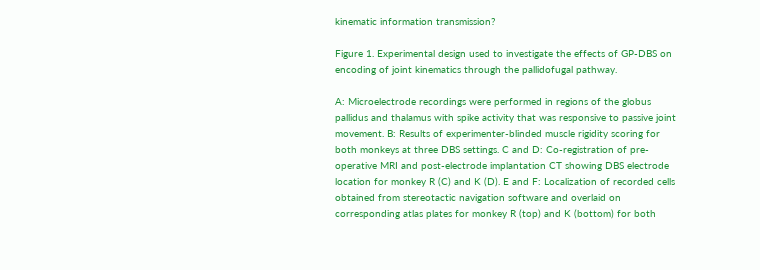kinematic information transmission?

Figure 1. Experimental design used to investigate the effects of GP-DBS on encoding of joint kinematics through the pallidofugal pathway.

A: Microelectrode recordings were performed in regions of the globus pallidus and thalamus with spike activity that was responsive to passive joint movement. B: Results of experimenter-blinded muscle rigidity scoring for both monkeys at three DBS settings. C and D: Co-registration of pre-operative MRI and post-electrode implantation CT showing DBS electrode location for monkey R (C) and K (D). E and F: Localization of recorded cells obtained from stereotactic navigation software and overlaid on corresponding atlas plates for monkey R (top) and K (bottom) for both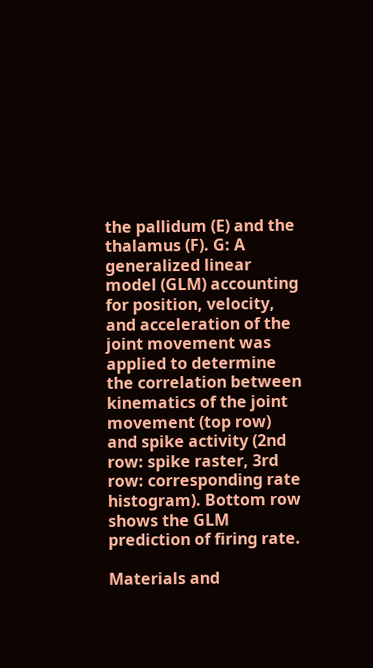the pallidum (E) and the thalamus (F). G: A generalized linear model (GLM) accounting for position, velocity, and acceleration of the joint movement was applied to determine the correlation between kinematics of the joint movement (top row) and spike activity (2nd row: spike raster, 3rd row: corresponding rate histogram). Bottom row shows the GLM prediction of firing rate.

Materials and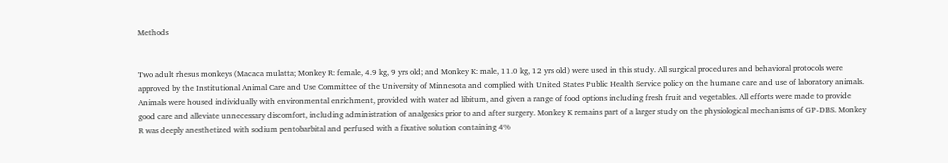Methods


Two adult rhesus monkeys (Macaca mulatta; Monkey R: female, 4.9 kg, 9 yrs old; and Monkey K: male, 11.0 kg, 12 yrs old) were used in this study. All surgical procedures and behavioral protocols were approved by the Institutional Animal Care and Use Committee of the University of Minnesota and complied with United States Public Health Service policy on the humane care and use of laboratory animals. Animals were housed individually with environmental enrichment, provided with water ad libitum, and given a range of food options including fresh fruit and vegetables. All efforts were made to provide good care and alleviate unnecessary discomfort, including administration of analgesics prior to and after surgery. Monkey K remains part of a larger study on the physiological mechanisms of GP-DBS. Monkey R was deeply anesthetized with sodium pentobarbital and perfused with a fixative solution containing 4%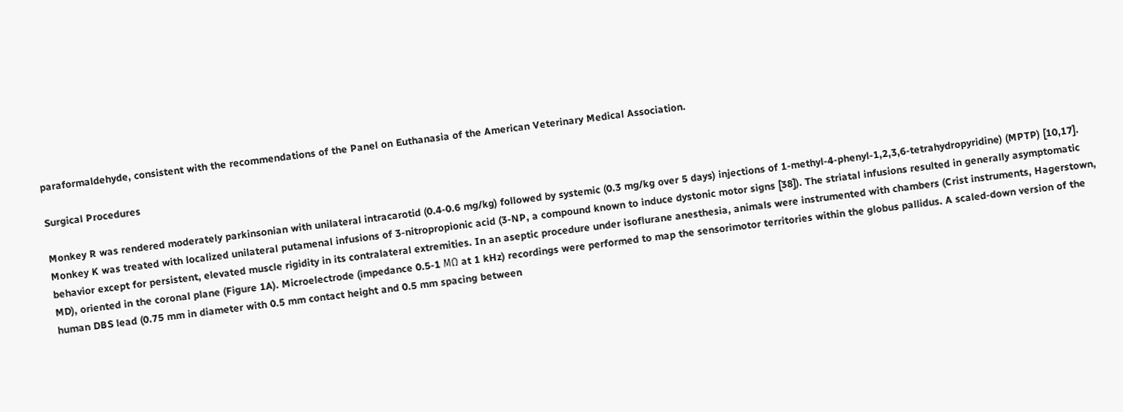paraformaldehyde, consistent with the recommendations of the Panel on Euthanasia of the American Veterinary Medical Association.

Surgical Procedures

Monkey R was rendered moderately parkinsonian with unilateral intracarotid (0.4-0.6 mg/kg) followed by systemic (0.3 mg/kg over 5 days) injections of 1-methyl-4-phenyl-1,2,3,6-tetrahydropyridine) (MPTP) [10,17]. Monkey K was treated with localized unilateral putamenal infusions of 3-nitropropionic acid (3-NP, a compound known to induce dystonic motor signs [38]). The striatal infusions resulted in generally asymptomatic behavior except for persistent, elevated muscle rigidity in its contralateral extremities. In an aseptic procedure under isoflurane anesthesia, animals were instrumented with chambers (Crist instruments, Hagerstown, MD), oriented in the coronal plane (Figure 1A). Microelectrode (impedance 0.5-1 MΩ at 1 kHz) recordings were performed to map the sensorimotor territories within the globus pallidus. A scaled-down version of the human DBS lead (0.75 mm in diameter with 0.5 mm contact height and 0.5 mm spacing between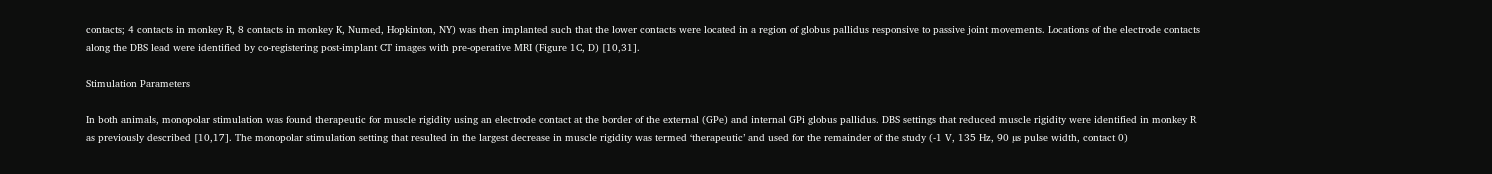contacts; 4 contacts in monkey R, 8 contacts in monkey K, Numed, Hopkinton, NY) was then implanted such that the lower contacts were located in a region of globus pallidus responsive to passive joint movements. Locations of the electrode contacts along the DBS lead were identified by co-registering post-implant CT images with pre-operative MRI (Figure 1C, D) [10,31].

Stimulation Parameters

In both animals, monopolar stimulation was found therapeutic for muscle rigidity using an electrode contact at the border of the external (GPe) and internal GPi globus pallidus. DBS settings that reduced muscle rigidity were identified in monkey R as previously described [10,17]. The monopolar stimulation setting that resulted in the largest decrease in muscle rigidity was termed ‘therapeutic’ and used for the remainder of the study (-1 V, 135 Hz, 90 µs pulse width, contact 0)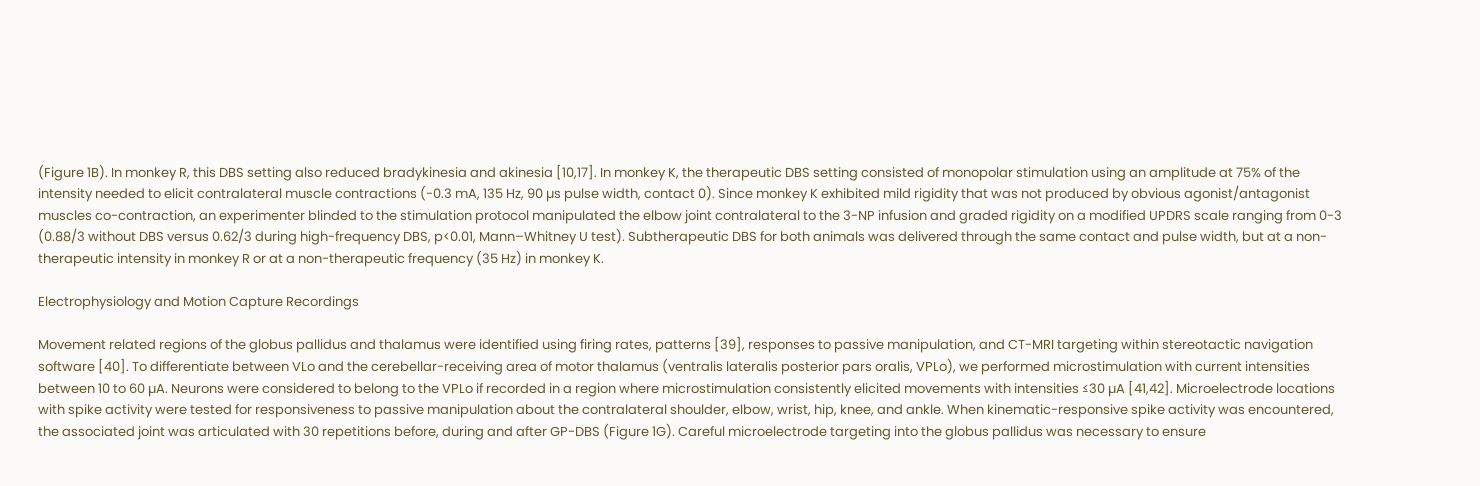(Figure 1B). In monkey R, this DBS setting also reduced bradykinesia and akinesia [10,17]. In monkey K, the therapeutic DBS setting consisted of monopolar stimulation using an amplitude at 75% of the intensity needed to elicit contralateral muscle contractions (-0.3 mA, 135 Hz, 90 µs pulse width, contact 0). Since monkey K exhibited mild rigidity that was not produced by obvious agonist/antagonist muscles co-contraction, an experimenter blinded to the stimulation protocol manipulated the elbow joint contralateral to the 3-NP infusion and graded rigidity on a modified UPDRS scale ranging from 0-3 (0.88/3 without DBS versus 0.62/3 during high-frequency DBS, p<0.01, Mann–Whitney U test). Subtherapeutic DBS for both animals was delivered through the same contact and pulse width, but at a non-therapeutic intensity in monkey R or at a non-therapeutic frequency (35 Hz) in monkey K.

Electrophysiology and Motion Capture Recordings

Movement related regions of the globus pallidus and thalamus were identified using firing rates, patterns [39], responses to passive manipulation, and CT-MRI targeting within stereotactic navigation software [40]. To differentiate between VLo and the cerebellar-receiving area of motor thalamus (ventralis lateralis posterior pars oralis, VPLo), we performed microstimulation with current intensities between 10 to 60 µA. Neurons were considered to belong to the VPLo if recorded in a region where microstimulation consistently elicited movements with intensities ≤30 µA [41,42]. Microelectrode locations with spike activity were tested for responsiveness to passive manipulation about the contralateral shoulder, elbow, wrist, hip, knee, and ankle. When kinematic-responsive spike activity was encountered, the associated joint was articulated with 30 repetitions before, during and after GP-DBS (Figure 1G). Careful microelectrode targeting into the globus pallidus was necessary to ensure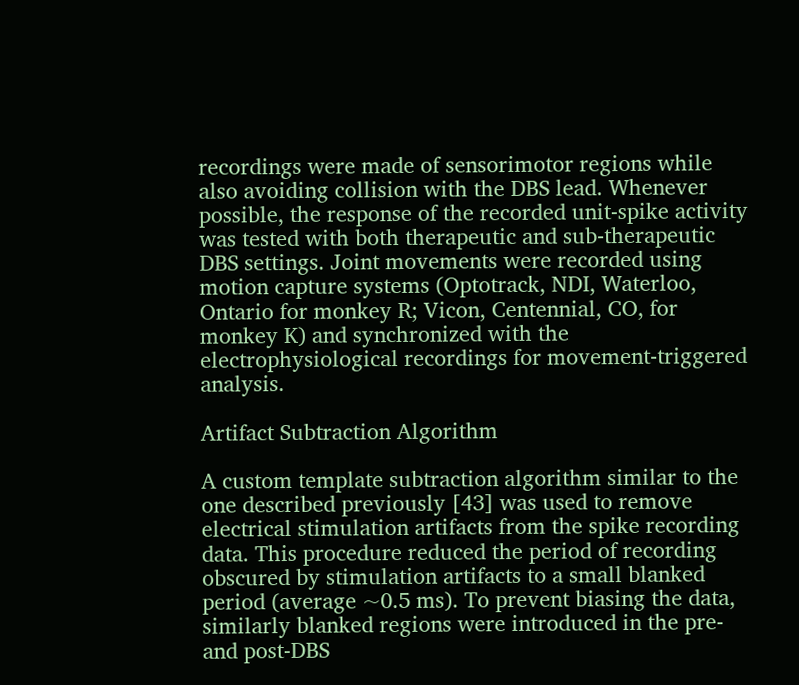recordings were made of sensorimotor regions while also avoiding collision with the DBS lead. Whenever possible, the response of the recorded unit-spike activity was tested with both therapeutic and sub-therapeutic DBS settings. Joint movements were recorded using motion capture systems (Optotrack, NDI, Waterloo, Ontario for monkey R; Vicon, Centennial, CO, for monkey K) and synchronized with the electrophysiological recordings for movement-triggered analysis.

Artifact Subtraction Algorithm

A custom template subtraction algorithm similar to the one described previously [43] was used to remove electrical stimulation artifacts from the spike recording data. This procedure reduced the period of recording obscured by stimulation artifacts to a small blanked period (average ~0.5 ms). To prevent biasing the data, similarly blanked regions were introduced in the pre- and post-DBS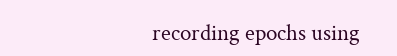recording epochs using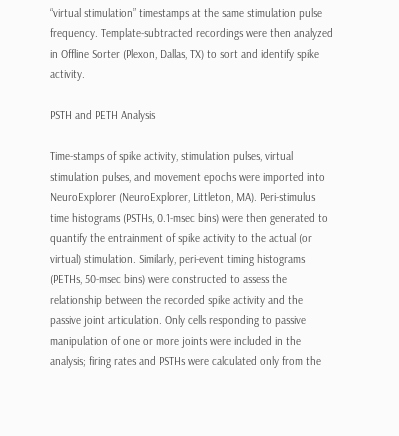“virtual stimulation” timestamps at the same stimulation pulse frequency. Template-subtracted recordings were then analyzed in Offline Sorter (Plexon, Dallas, TX) to sort and identify spike activity.

PSTH and PETH Analysis

Time-stamps of spike activity, stimulation pulses, virtual stimulation pulses, and movement epochs were imported into NeuroExplorer (NeuroExplorer, Littleton, MA). Peri-stimulus time histograms (PSTHs, 0.1-msec bins) were then generated to quantify the entrainment of spike activity to the actual (or virtual) stimulation. Similarly, peri-event timing histograms (PETHs, 50-msec bins) were constructed to assess the relationship between the recorded spike activity and the passive joint articulation. Only cells responding to passive manipulation of one or more joints were included in the analysis; firing rates and PSTHs were calculated only from the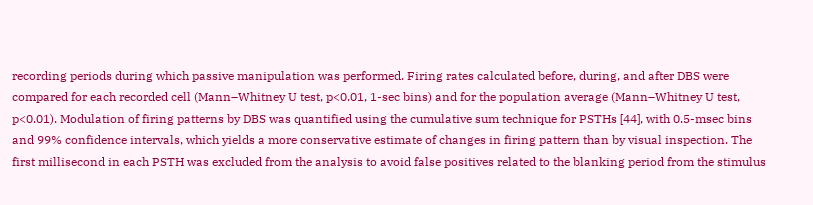recording periods during which passive manipulation was performed. Firing rates calculated before, during, and after DBS were compared for each recorded cell (Mann–Whitney U test, p<0.01, 1-sec bins) and for the population average (Mann–Whitney U test, p<0.01). Modulation of firing patterns by DBS was quantified using the cumulative sum technique for PSTHs [44], with 0.5-msec bins and 99% confidence intervals, which yields a more conservative estimate of changes in firing pattern than by visual inspection. The first millisecond in each PSTH was excluded from the analysis to avoid false positives related to the blanking period from the stimulus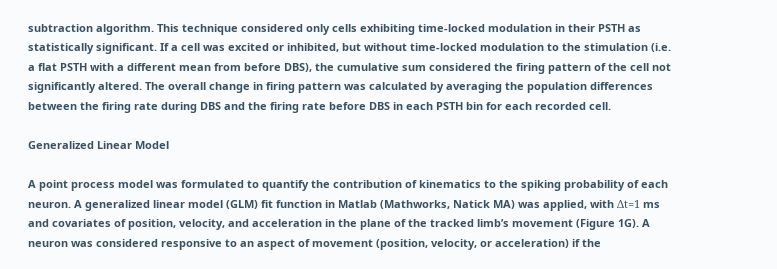subtraction algorithm. This technique considered only cells exhibiting time-locked modulation in their PSTH as statistically significant. If a cell was excited or inhibited, but without time-locked modulation to the stimulation (i.e. a flat PSTH with a different mean from before DBS), the cumulative sum considered the firing pattern of the cell not significantly altered. The overall change in firing pattern was calculated by averaging the population differences between the firing rate during DBS and the firing rate before DBS in each PSTH bin for each recorded cell.

Generalized Linear Model

A point process model was formulated to quantify the contribution of kinematics to the spiking probability of each neuron. A generalized linear model (GLM) fit function in Matlab (Mathworks, Natick MA) was applied, with Δt=1 ms and covariates of position, velocity, and acceleration in the plane of the tracked limb’s movement (Figure 1G). A neuron was considered responsive to an aspect of movement (position, velocity, or acceleration) if the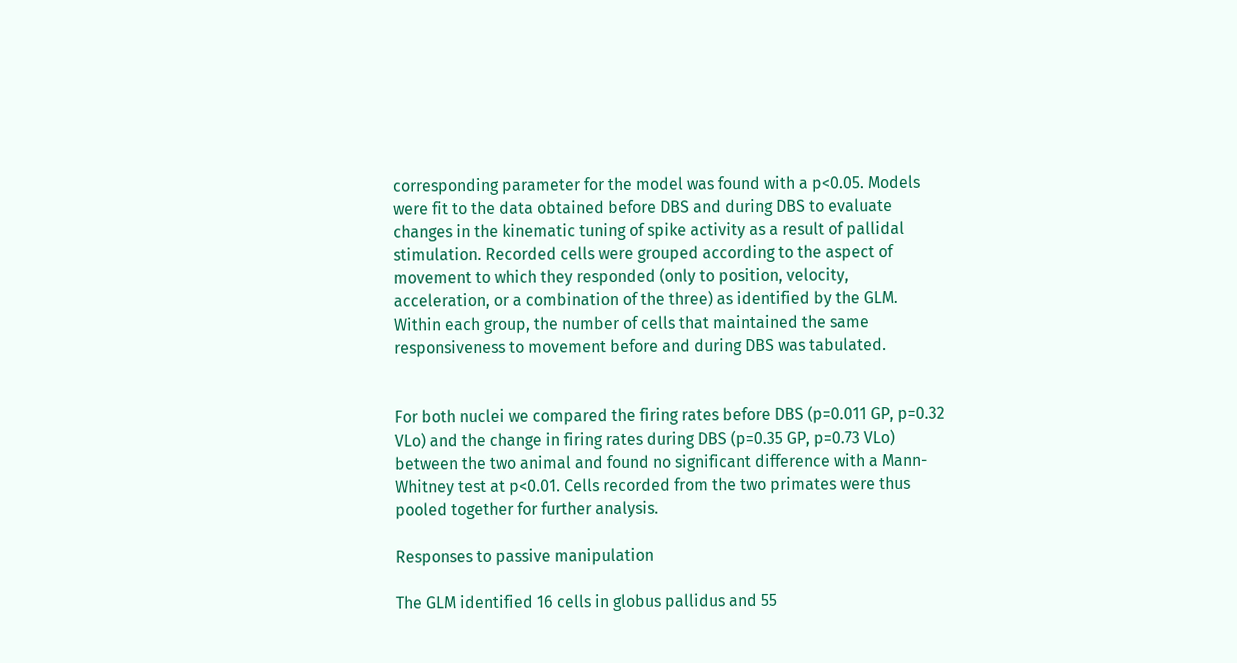corresponding parameter for the model was found with a p<0.05. Models were fit to the data obtained before DBS and during DBS to evaluate changes in the kinematic tuning of spike activity as a result of pallidal stimulation. Recorded cells were grouped according to the aspect of movement to which they responded (only to position, velocity, acceleration, or a combination of the three) as identified by the GLM. Within each group, the number of cells that maintained the same responsiveness to movement before and during DBS was tabulated.


For both nuclei we compared the firing rates before DBS (p=0.011 GP, p=0.32 VLo) and the change in firing rates during DBS (p=0.35 GP, p=0.73 VLo) between the two animal and found no significant difference with a Mann-Whitney test at p<0.01. Cells recorded from the two primates were thus pooled together for further analysis.

Responses to passive manipulation

The GLM identified 16 cells in globus pallidus and 55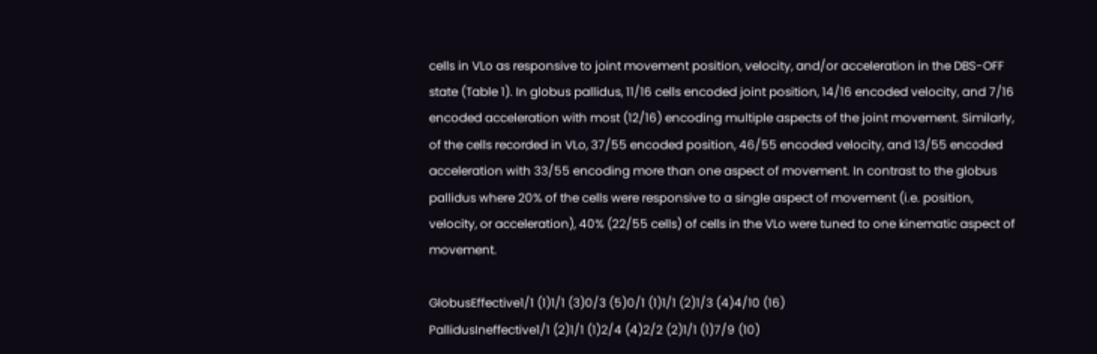cells in VLo as responsive to joint movement position, velocity, and/or acceleration in the DBS-OFF state (Table 1). In globus pallidus, 11/16 cells encoded joint position, 14/16 encoded velocity, and 7/16 encoded acceleration with most (12/16) encoding multiple aspects of the joint movement. Similarly, of the cells recorded in VLo, 37/55 encoded position, 46/55 encoded velocity, and 13/55 encoded acceleration with 33/55 encoding more than one aspect of movement. In contrast to the globus pallidus where 20% of the cells were responsive to a single aspect of movement (i.e. position, velocity, or acceleration), 40% (22/55 cells) of cells in the VLo were tuned to one kinematic aspect of movement.

GlobusEffective1/1 (1)1/1 (3)0/3 (5)0/1 (1)1/1 (2)1/3 (4)4/10 (16)
PallidusIneffective1/1 (2)1/1 (1)2/4 (4)2/2 (2)1/1 (1)7/9 (10)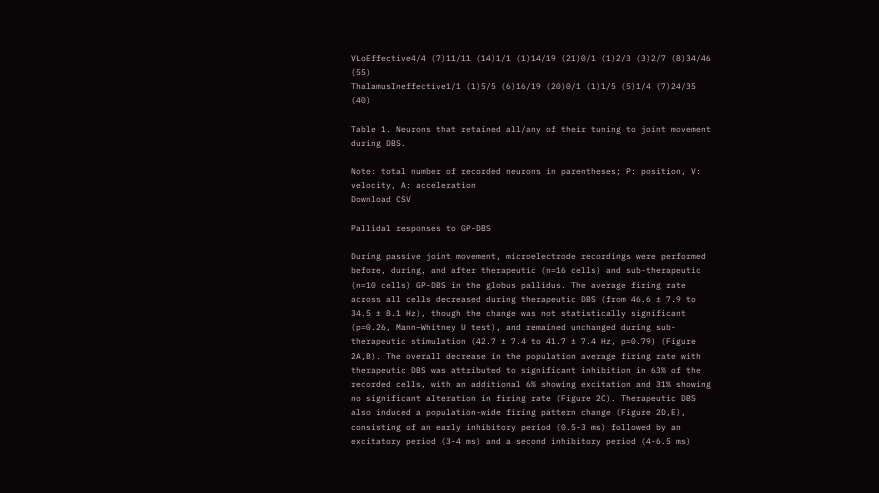VLoEffective4/4 (7)11/11 (14)1/1 (1)14/19 (21)0/1 (1)2/3 (3)2/7 (8)34/46 (55)
ThalamusIneffective1/1 (1)5/5 (6)16/19 (20)0/1 (1)1/5 (5)1/4 (7)24/35 (40)

Table 1. Neurons that retained all/any of their tuning to joint movement during DBS.

Note: total number of recorded neurons in parentheses; P: position, V: velocity, A: acceleration
Download CSV

Pallidal responses to GP-DBS

During passive joint movement, microelectrode recordings were performed before, during, and after therapeutic (n=16 cells) and sub-therapeutic (n=10 cells) GP-DBS in the globus pallidus. The average firing rate across all cells decreased during therapeutic DBS (from 46.6 ± 7.9 to 34.5 ± 8.1 Hz), though the change was not statistically significant (p=0.26, Mann–Whitney U test), and remained unchanged during sub-therapeutic stimulation (42.7 ± 7.4 to 41.7 ± 7.4 Hz, p=0.79) (Figure 2A,B). The overall decrease in the population average firing rate with therapeutic DBS was attributed to significant inhibition in 63% of the recorded cells, with an additional 6% showing excitation and 31% showing no significant alteration in firing rate (Figure 2C). Therapeutic DBS also induced a population-wide firing pattern change (Figure 2D,E), consisting of an early inhibitory period (0.5-3 ms) followed by an excitatory period (3-4 ms) and a second inhibitory period (4-6.5 ms)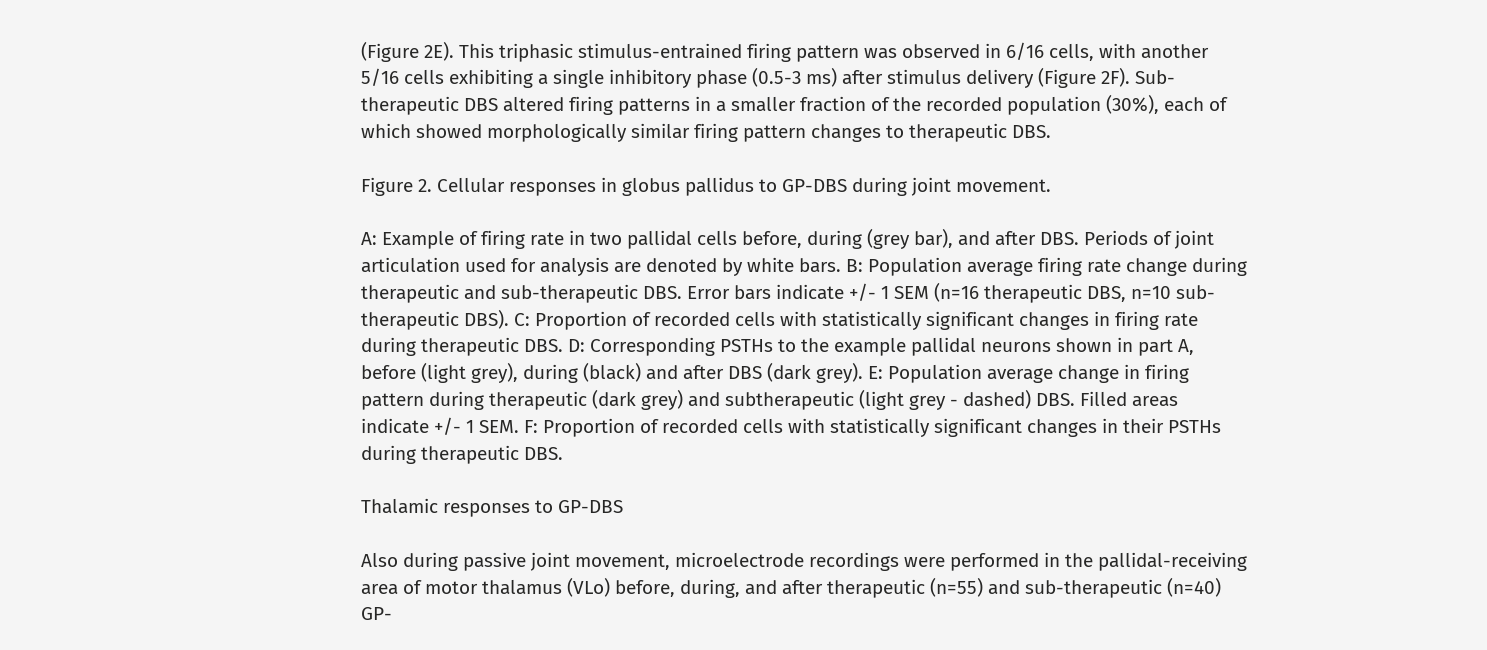(Figure 2E). This triphasic stimulus-entrained firing pattern was observed in 6/16 cells, with another 5/16 cells exhibiting a single inhibitory phase (0.5-3 ms) after stimulus delivery (Figure 2F). Sub-therapeutic DBS altered firing patterns in a smaller fraction of the recorded population (30%), each of which showed morphologically similar firing pattern changes to therapeutic DBS.

Figure 2. Cellular responses in globus pallidus to GP-DBS during joint movement.

A: Example of firing rate in two pallidal cells before, during (grey bar), and after DBS. Periods of joint articulation used for analysis are denoted by white bars. B: Population average firing rate change during therapeutic and sub-therapeutic DBS. Error bars indicate +/- 1 SEM (n=16 therapeutic DBS, n=10 sub-therapeutic DBS). C: Proportion of recorded cells with statistically significant changes in firing rate during therapeutic DBS. D: Corresponding PSTHs to the example pallidal neurons shown in part A, before (light grey), during (black) and after DBS (dark grey). E: Population average change in firing pattern during therapeutic (dark grey) and subtherapeutic (light grey - dashed) DBS. Filled areas indicate +/- 1 SEM. F: Proportion of recorded cells with statistically significant changes in their PSTHs during therapeutic DBS.

Thalamic responses to GP-DBS

Also during passive joint movement, microelectrode recordings were performed in the pallidal-receiving area of motor thalamus (VLo) before, during, and after therapeutic (n=55) and sub-therapeutic (n=40) GP-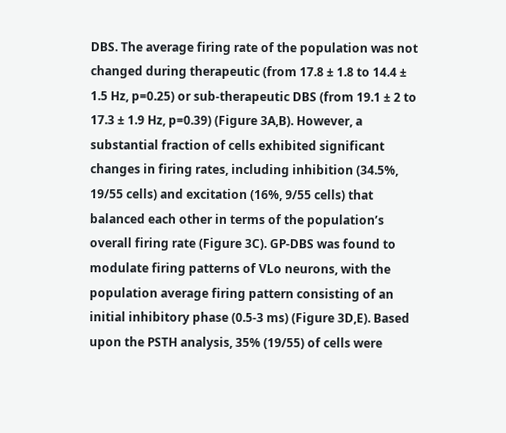DBS. The average firing rate of the population was not changed during therapeutic (from 17.8 ± 1.8 to 14.4 ± 1.5 Hz, p=0.25) or sub-therapeutic DBS (from 19.1 ± 2 to 17.3 ± 1.9 Hz, p=0.39) (Figure 3A,B). However, a substantial fraction of cells exhibited significant changes in firing rates, including inhibition (34.5%, 19/55 cells) and excitation (16%, 9/55 cells) that balanced each other in terms of the population’s overall firing rate (Figure 3C). GP-DBS was found to modulate firing patterns of VLo neurons, with the population average firing pattern consisting of an initial inhibitory phase (0.5-3 ms) (Figure 3D,E). Based upon the PSTH analysis, 35% (19/55) of cells were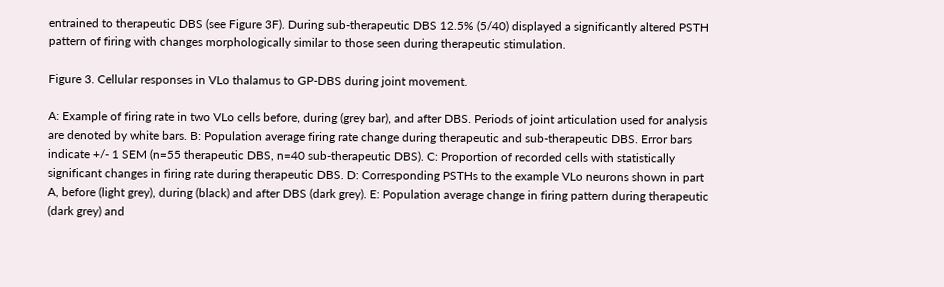entrained to therapeutic DBS (see Figure 3F). During sub-therapeutic DBS 12.5% (5/40) displayed a significantly altered PSTH pattern of firing with changes morphologically similar to those seen during therapeutic stimulation.

Figure 3. Cellular responses in VLo thalamus to GP-DBS during joint movement.

A: Example of firing rate in two VLo cells before, during (grey bar), and after DBS. Periods of joint articulation used for analysis are denoted by white bars. B: Population average firing rate change during therapeutic and sub-therapeutic DBS. Error bars indicate +/- 1 SEM (n=55 therapeutic DBS, n=40 sub-therapeutic DBS). C: Proportion of recorded cells with statistically significant changes in firing rate during therapeutic DBS. D: Corresponding PSTHs to the example VLo neurons shown in part A, before (light grey), during (black) and after DBS (dark grey). E: Population average change in firing pattern during therapeutic (dark grey) and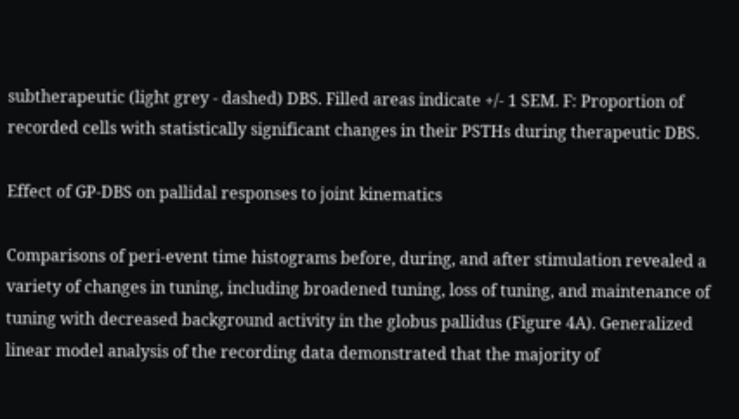subtherapeutic (light grey - dashed) DBS. Filled areas indicate +/- 1 SEM. F: Proportion of recorded cells with statistically significant changes in their PSTHs during therapeutic DBS.

Effect of GP-DBS on pallidal responses to joint kinematics

Comparisons of peri-event time histograms before, during, and after stimulation revealed a variety of changes in tuning, including broadened tuning, loss of tuning, and maintenance of tuning with decreased background activity in the globus pallidus (Figure 4A). Generalized linear model analysis of the recording data demonstrated that the majority of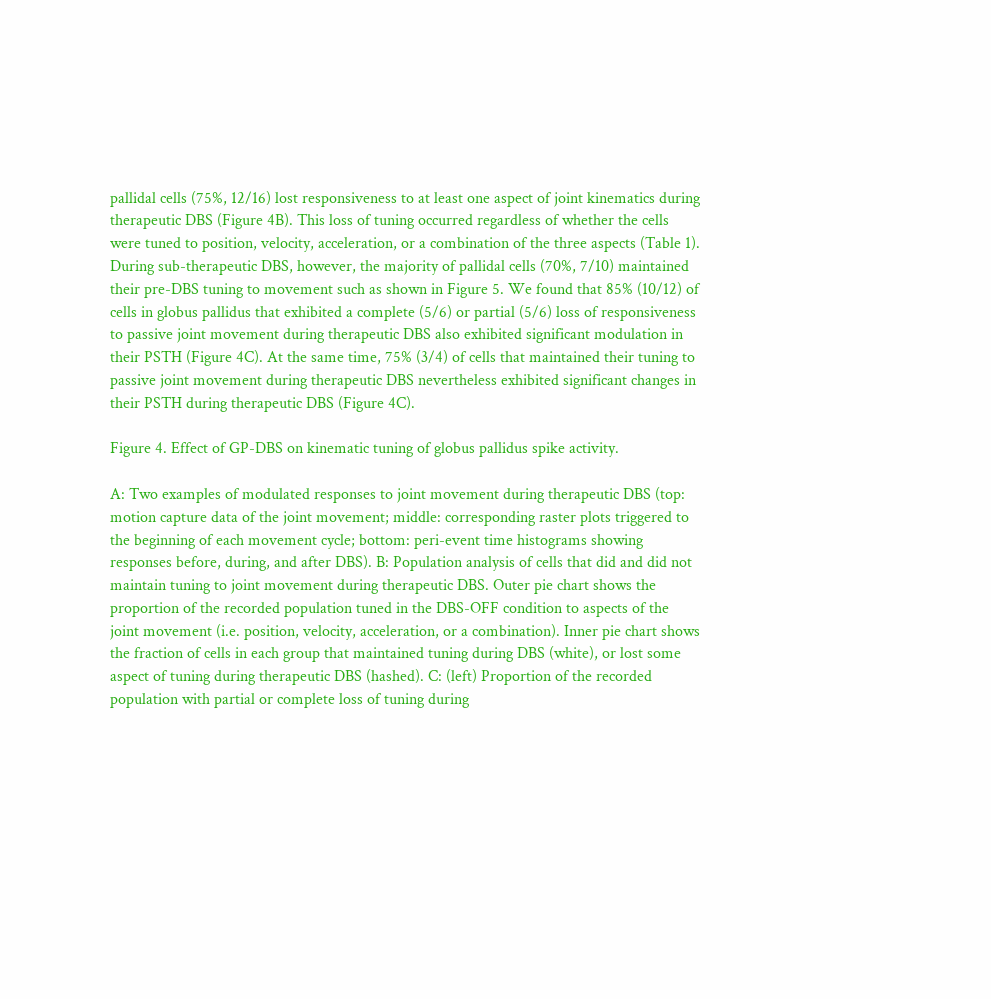pallidal cells (75%, 12/16) lost responsiveness to at least one aspect of joint kinematics during therapeutic DBS (Figure 4B). This loss of tuning occurred regardless of whether the cells were tuned to position, velocity, acceleration, or a combination of the three aspects (Table 1). During sub-therapeutic DBS, however, the majority of pallidal cells (70%, 7/10) maintained their pre-DBS tuning to movement such as shown in Figure 5. We found that 85% (10/12) of cells in globus pallidus that exhibited a complete (5/6) or partial (5/6) loss of responsiveness to passive joint movement during therapeutic DBS also exhibited significant modulation in their PSTH (Figure 4C). At the same time, 75% (3/4) of cells that maintained their tuning to passive joint movement during therapeutic DBS nevertheless exhibited significant changes in their PSTH during therapeutic DBS (Figure 4C).

Figure 4. Effect of GP-DBS on kinematic tuning of globus pallidus spike activity.

A: Two examples of modulated responses to joint movement during therapeutic DBS (top: motion capture data of the joint movement; middle: corresponding raster plots triggered to the beginning of each movement cycle; bottom: peri-event time histograms showing responses before, during, and after DBS). B: Population analysis of cells that did and did not maintain tuning to joint movement during therapeutic DBS. Outer pie chart shows the proportion of the recorded population tuned in the DBS-OFF condition to aspects of the joint movement (i.e. position, velocity, acceleration, or a combination). Inner pie chart shows the fraction of cells in each group that maintained tuning during DBS (white), or lost some aspect of tuning during therapeutic DBS (hashed). C: (left) Proportion of the recorded population with partial or complete loss of tuning during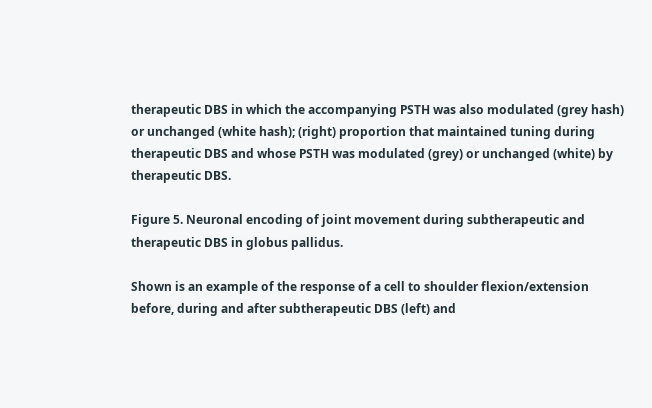therapeutic DBS in which the accompanying PSTH was also modulated (grey hash) or unchanged (white hash); (right) proportion that maintained tuning during therapeutic DBS and whose PSTH was modulated (grey) or unchanged (white) by therapeutic DBS.

Figure 5. Neuronal encoding of joint movement during subtherapeutic and therapeutic DBS in globus pallidus.

Shown is an example of the response of a cell to shoulder flexion/extension before, during and after subtherapeutic DBS (left) and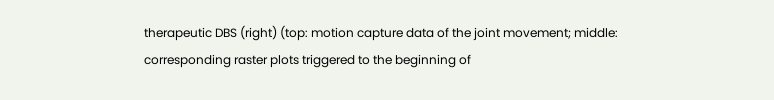therapeutic DBS (right) (top: motion capture data of the joint movement; middle: corresponding raster plots triggered to the beginning of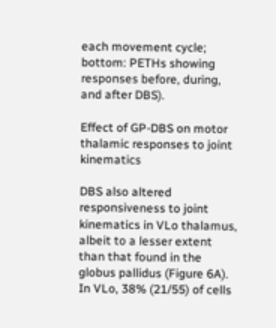each movement cycle; bottom: PETHs showing responses before, during, and after DBS).

Effect of GP-DBS on motor thalamic responses to joint kinematics

DBS also altered responsiveness to joint kinematics in VLo thalamus, albeit to a lesser extent than that found in the globus pallidus (Figure 6A). In VLo, 38% (21/55) of cells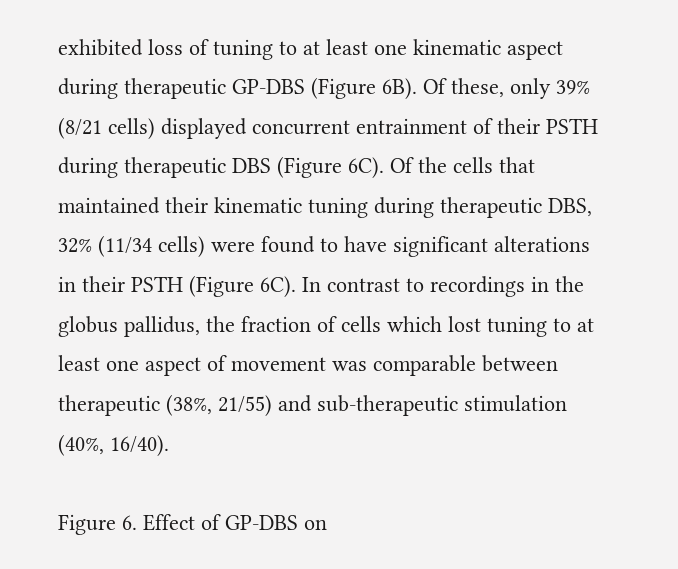exhibited loss of tuning to at least one kinematic aspect during therapeutic GP-DBS (Figure 6B). Of these, only 39% (8/21 cells) displayed concurrent entrainment of their PSTH during therapeutic DBS (Figure 6C). Of the cells that maintained their kinematic tuning during therapeutic DBS, 32% (11/34 cells) were found to have significant alterations in their PSTH (Figure 6C). In contrast to recordings in the globus pallidus, the fraction of cells which lost tuning to at least one aspect of movement was comparable between therapeutic (38%, 21/55) and sub-therapeutic stimulation (40%, 16/40).

Figure 6. Effect of GP-DBS on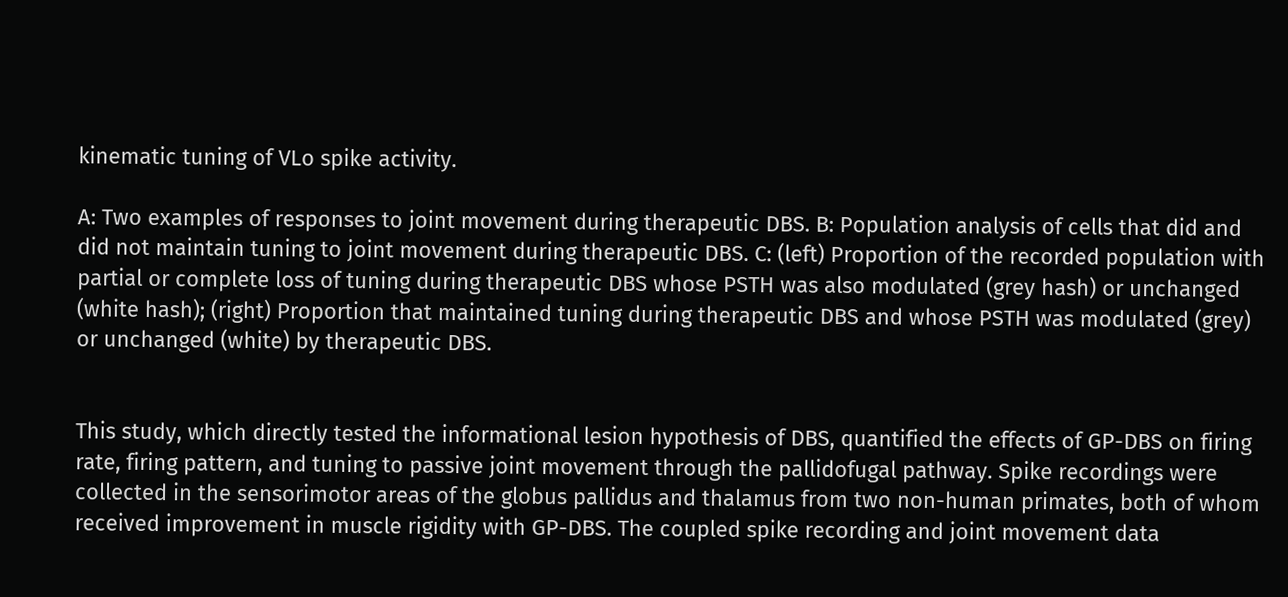kinematic tuning of VLo spike activity.

A: Two examples of responses to joint movement during therapeutic DBS. B: Population analysis of cells that did and did not maintain tuning to joint movement during therapeutic DBS. C: (left) Proportion of the recorded population with partial or complete loss of tuning during therapeutic DBS whose PSTH was also modulated (grey hash) or unchanged (white hash); (right) Proportion that maintained tuning during therapeutic DBS and whose PSTH was modulated (grey) or unchanged (white) by therapeutic DBS.


This study, which directly tested the informational lesion hypothesis of DBS, quantified the effects of GP-DBS on firing rate, firing pattern, and tuning to passive joint movement through the pallidofugal pathway. Spike recordings were collected in the sensorimotor areas of the globus pallidus and thalamus from two non-human primates, both of whom received improvement in muscle rigidity with GP-DBS. The coupled spike recording and joint movement data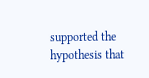supported the hypothesis that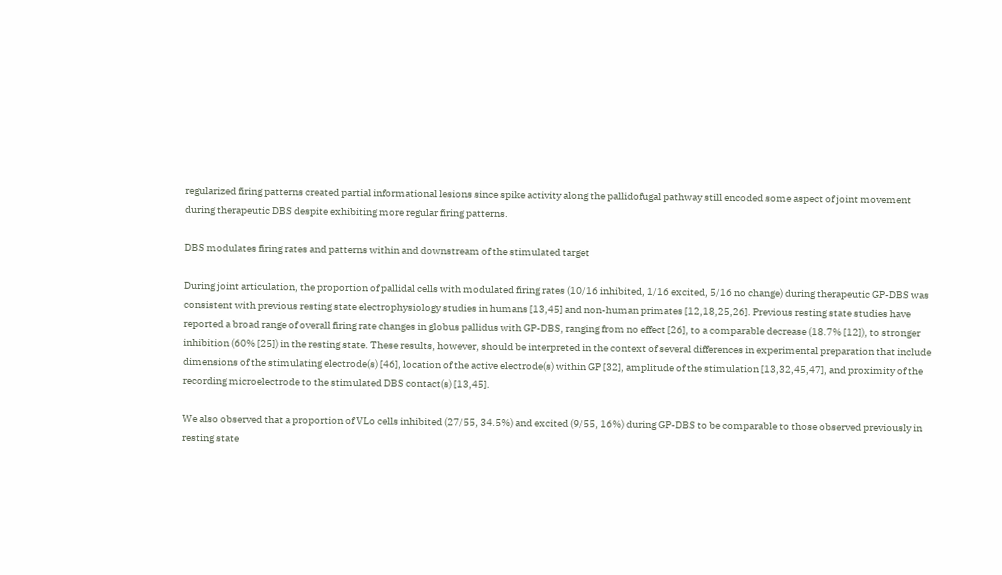regularized firing patterns created partial informational lesions since spike activity along the pallidofugal pathway still encoded some aspect of joint movement during therapeutic DBS despite exhibiting more regular firing patterns.

DBS modulates firing rates and patterns within and downstream of the stimulated target

During joint articulation, the proportion of pallidal cells with modulated firing rates (10/16 inhibited, 1/16 excited, 5/16 no change) during therapeutic GP-DBS was consistent with previous resting state electrophysiology studies in humans [13,45] and non-human primates [12,18,25,26]. Previous resting state studies have reported a broad range of overall firing rate changes in globus pallidus with GP-DBS, ranging from no effect [26], to a comparable decrease (18.7% [12]), to stronger inhibition (60% [25]) in the resting state. These results, however, should be interpreted in the context of several differences in experimental preparation that include dimensions of the stimulating electrode(s) [46], location of the active electrode(s) within GP [32], amplitude of the stimulation [13,32,45,47], and proximity of the recording microelectrode to the stimulated DBS contact(s) [13,45].

We also observed that a proportion of VLo cells inhibited (27/55, 34.5%) and excited (9/55, 16%) during GP-DBS to be comparable to those observed previously in resting state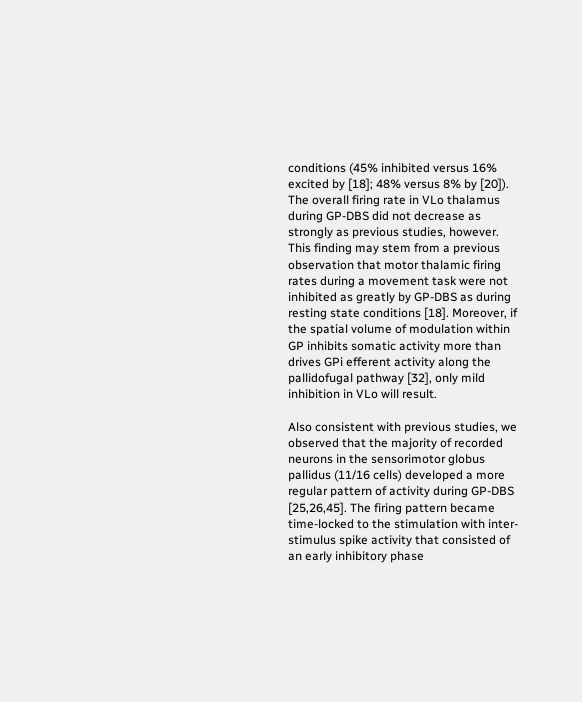conditions (45% inhibited versus 16% excited by [18]; 48% versus 8% by [20]). The overall firing rate in VLo thalamus during GP-DBS did not decrease as strongly as previous studies, however. This finding may stem from a previous observation that motor thalamic firing rates during a movement task were not inhibited as greatly by GP-DBS as during resting state conditions [18]. Moreover, if the spatial volume of modulation within GP inhibits somatic activity more than drives GPi efferent activity along the pallidofugal pathway [32], only mild inhibition in VLo will result.

Also consistent with previous studies, we observed that the majority of recorded neurons in the sensorimotor globus pallidus (11/16 cells) developed a more regular pattern of activity during GP-DBS [25,26,45]. The firing pattern became time-locked to the stimulation with inter-stimulus spike activity that consisted of an early inhibitory phase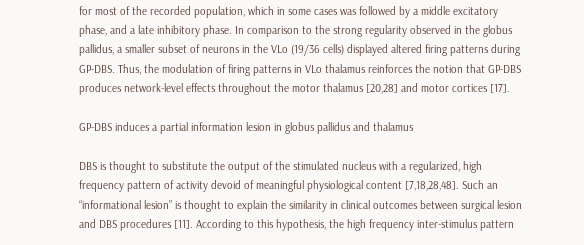for most of the recorded population, which in some cases was followed by a middle excitatory phase, and a late inhibitory phase. In comparison to the strong regularity observed in the globus pallidus, a smaller subset of neurons in the VLo (19/36 cells) displayed altered firing patterns during GP-DBS. Thus, the modulation of firing patterns in VLo thalamus reinforces the notion that GP-DBS produces network-level effects throughout the motor thalamus [20,28] and motor cortices [17].

GP-DBS induces a partial information lesion in globus pallidus and thalamus

DBS is thought to substitute the output of the stimulated nucleus with a regularized, high frequency pattern of activity devoid of meaningful physiological content [7,18,28,48]. Such an “informational lesion” is thought to explain the similarity in clinical outcomes between surgical lesion and DBS procedures [11]. According to this hypothesis, the high frequency inter-stimulus pattern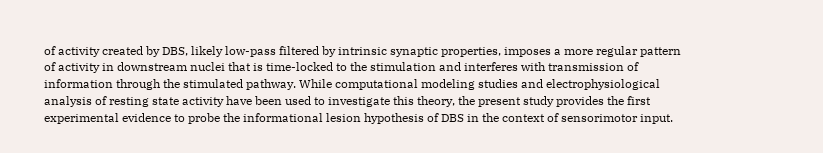of activity created by DBS, likely low-pass filtered by intrinsic synaptic properties, imposes a more regular pattern of activity in downstream nuclei that is time-locked to the stimulation and interferes with transmission of information through the stimulated pathway. While computational modeling studies and electrophysiological analysis of resting state activity have been used to investigate this theory, the present study provides the first experimental evidence to probe the informational lesion hypothesis of DBS in the context of sensorimotor input.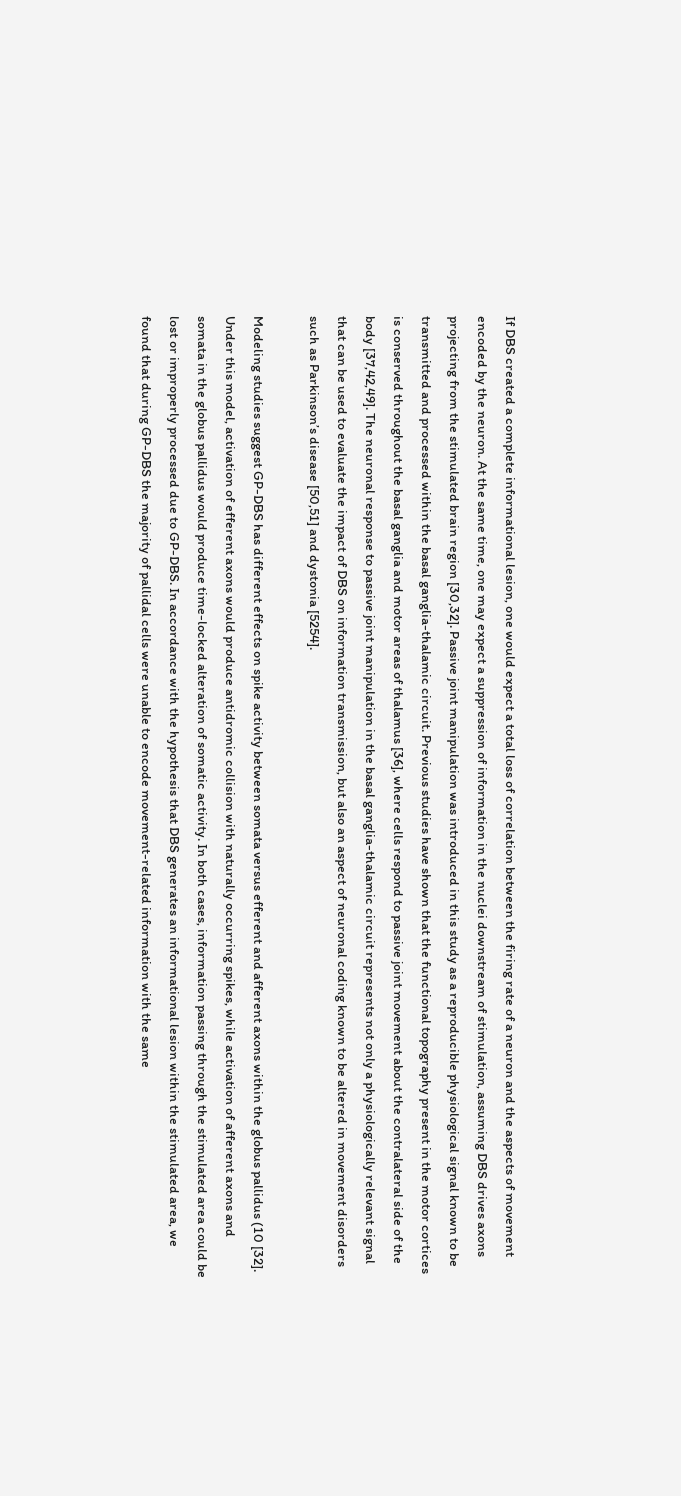If DBS created a complete informational lesion, one would expect a total loss of correlation between the firing rate of a neuron and the aspects of movement encoded by the neuron. At the same time, one may expect a suppression of information in the nuclei downstream of stimulation, assuming DBS drives axons projecting from the stimulated brain region [30,32]. Passive joint manipulation was introduced in this study as a reproducible physiological signal known to be transmitted and processed within the basal ganglia-thalamic circuit. Previous studies have shown that the functional topography present in the motor cortices is conserved throughout the basal ganglia and motor areas of thalamus [36], where cells respond to passive joint movement about the contralateral side of the body [37,42,49]. The neuronal response to passive joint manipulation in the basal ganglia-thalamic circuit represents not only a physiologically relevant signal that can be used to evaluate the impact of DBS on information transmission, but also an aspect of neuronal coding known to be altered in movement disorders such as Parkinson’s disease [50,51] and dystonia [5254].

Modeling studies suggest GP-DBS has different effects on spike activity between somata versus efferent and afferent axons within the globus pallidus (10 [32]. Under this model, activation of efferent axons would produce antidromic collision with naturally occurring spikes, while activation of afferent axons and somata in the globus pallidus would produce time-locked alteration of somatic activity. In both cases, information passing through the stimulated area could be lost or improperly processed due to GP-DBS. In accordance with the hypothesis that DBS generates an informational lesion within the stimulated area, we found that during GP-DBS the majority of pallidal cells were unable to encode movement-related information with the same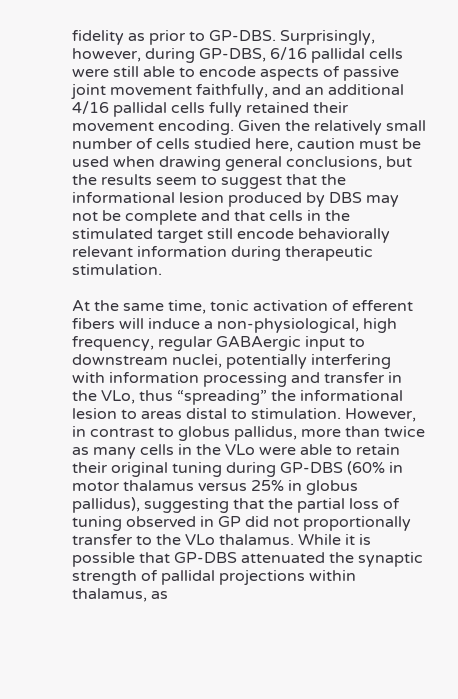fidelity as prior to GP-DBS. Surprisingly, however, during GP-DBS, 6/16 pallidal cells were still able to encode aspects of passive joint movement faithfully, and an additional 4/16 pallidal cells fully retained their movement encoding. Given the relatively small number of cells studied here, caution must be used when drawing general conclusions, but the results seem to suggest that the informational lesion produced by DBS may not be complete and that cells in the stimulated target still encode behaviorally relevant information during therapeutic stimulation.

At the same time, tonic activation of efferent fibers will induce a non-physiological, high frequency, regular GABAergic input to downstream nuclei, potentially interfering with information processing and transfer in the VLo, thus “spreading” the informational lesion to areas distal to stimulation. However, in contrast to globus pallidus, more than twice as many cells in the VLo were able to retain their original tuning during GP-DBS (60% in motor thalamus versus 25% in globus pallidus), suggesting that the partial loss of tuning observed in GP did not proportionally transfer to the VLo thalamus. While it is possible that GP-DBS attenuated the synaptic strength of pallidal projections within thalamus, as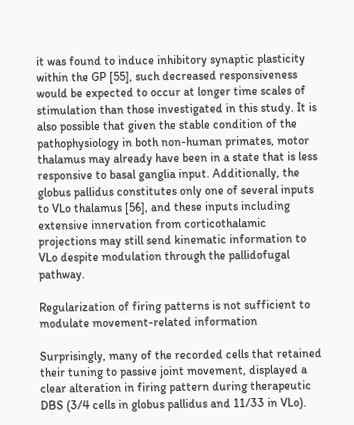it was found to induce inhibitory synaptic plasticity within the GP [55], such decreased responsiveness would be expected to occur at longer time scales of stimulation than those investigated in this study. It is also possible that given the stable condition of the pathophysiology in both non-human primates, motor thalamus may already have been in a state that is less responsive to basal ganglia input. Additionally, the globus pallidus constitutes only one of several inputs to VLo thalamus [56], and these inputs including extensive innervation from corticothalamic projections may still send kinematic information to VLo despite modulation through the pallidofugal pathway.

Regularization of firing patterns is not sufficient to modulate movement-related information

Surprisingly, many of the recorded cells that retained their tuning to passive joint movement, displayed a clear alteration in firing pattern during therapeutic DBS (3/4 cells in globus pallidus and 11/33 in VLo).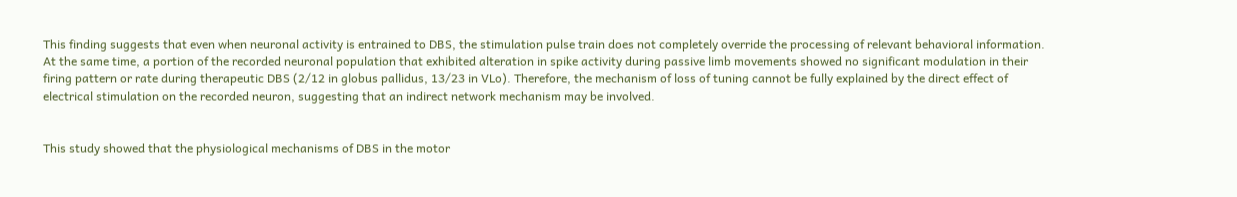This finding suggests that even when neuronal activity is entrained to DBS, the stimulation pulse train does not completely override the processing of relevant behavioral information. At the same time, a portion of the recorded neuronal population that exhibited alteration in spike activity during passive limb movements showed no significant modulation in their firing pattern or rate during therapeutic DBS (2/12 in globus pallidus, 13/23 in VLo). Therefore, the mechanism of loss of tuning cannot be fully explained by the direct effect of electrical stimulation on the recorded neuron, suggesting that an indirect network mechanism may be involved.


This study showed that the physiological mechanisms of DBS in the motor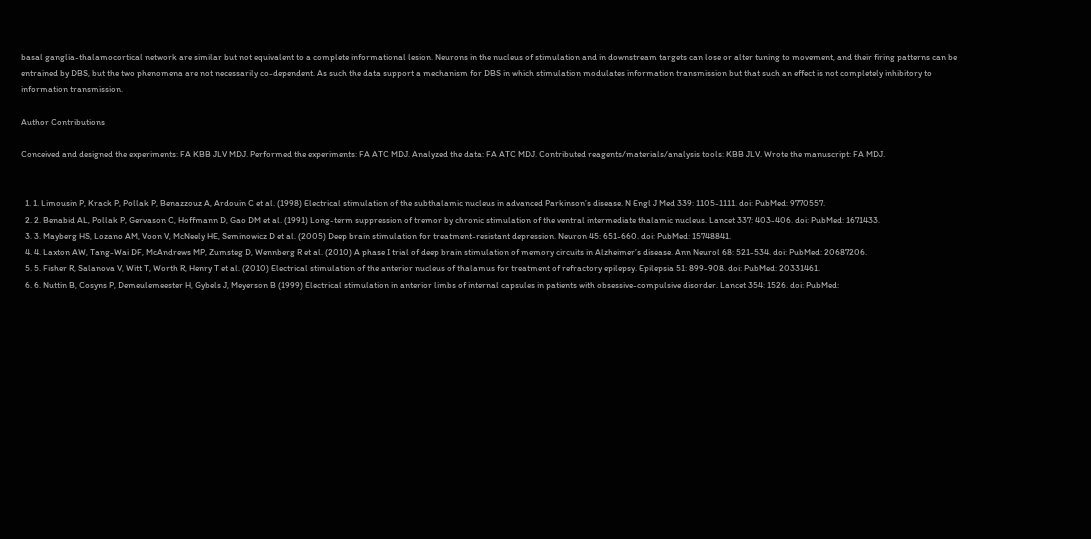basal ganglia-thalamocortical network are similar but not equivalent to a complete informational lesion. Neurons in the nucleus of stimulation and in downstream targets can lose or alter tuning to movement, and their firing patterns can be entrained by DBS, but the two phenomena are not necessarily co-dependent. As such the data support a mechanism for DBS in which stimulation modulates information transmission but that such an effect is not completely inhibitory to information transmission.

Author Contributions

Conceived and designed the experiments: FA KBB JLV MDJ. Performed the experiments: FA ATC MDJ. Analyzed the data: FA ATC MDJ. Contributed reagents/materials/analysis tools: KBB JLV. Wrote the manuscript: FA MDJ.


  1. 1. Limousin P, Krack P, Pollak P, Benazzouz A, Ardouin C et al. (1998) Electrical stimulation of the subthalamic nucleus in advanced Parkinson’s disease. N Engl J Med 339: 1105-1111. doi: PubMed: 9770557.
  2. 2. Benabid AL, Pollak P, Gervason C, Hoffmann D, Gao DM et al. (1991) Long-term suppression of tremor by chronic stimulation of the ventral intermediate thalamic nucleus. Lancet 337: 403-406. doi: PubMed: 1671433.
  3. 3. Mayberg HS, Lozano AM, Voon V, McNeely HE, Seminowicz D et al. (2005) Deep brain stimulation for treatment-resistant depression. Neuron 45: 651-660. doi: PubMed: 15748841.
  4. 4. Laxton AW, Tang-Wai DF, McAndrews MP, Zumsteg D, Wennberg R et al. (2010) A phase I trial of deep brain stimulation of memory circuits in Alzheimer’s disease. Ann Neurol 68: 521-534. doi: PubMed: 20687206.
  5. 5. Fisher R, Salanova V, Witt T, Worth R, Henry T et al. (2010) Electrical stimulation of the anterior nucleus of thalamus for treatment of refractory epilepsy. Epilepsia 51: 899-908. doi: PubMed: 20331461.
  6. 6. Nuttin B, Cosyns P, Demeulemeester H, Gybels J, Meyerson B (1999) Electrical stimulation in anterior limbs of internal capsules in patients with obsessive-compulsive disorder. Lancet 354: 1526. doi: PubMed: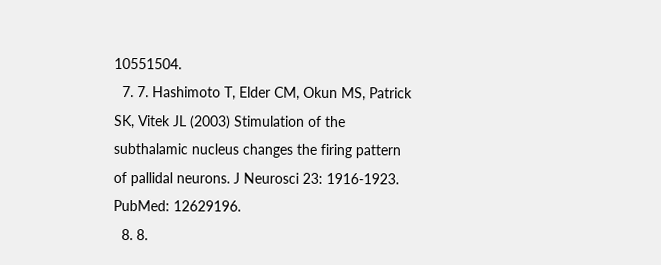10551504.
  7. 7. Hashimoto T, Elder CM, Okun MS, Patrick SK, Vitek JL (2003) Stimulation of the subthalamic nucleus changes the firing pattern of pallidal neurons. J Neurosci 23: 1916-1923. PubMed: 12629196.
  8. 8.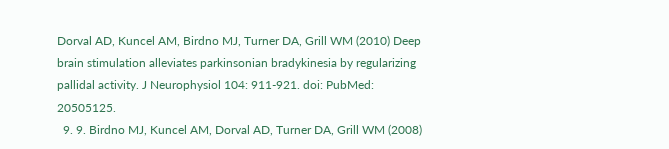Dorval AD, Kuncel AM, Birdno MJ, Turner DA, Grill WM (2010) Deep brain stimulation alleviates parkinsonian bradykinesia by regularizing pallidal activity. J Neurophysiol 104: 911-921. doi: PubMed: 20505125.
  9. 9. Birdno MJ, Kuncel AM, Dorval AD, Turner DA, Grill WM (2008)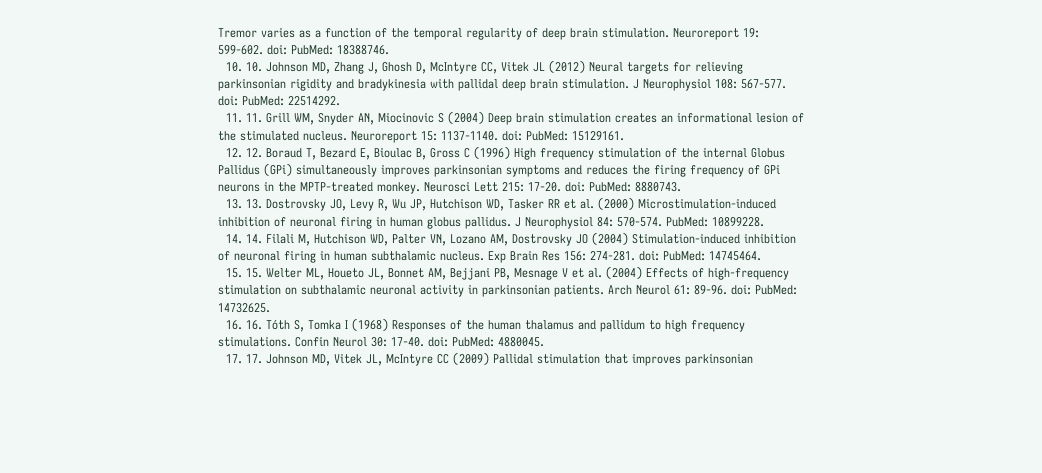Tremor varies as a function of the temporal regularity of deep brain stimulation. Neuroreport 19: 599-602. doi: PubMed: 18388746.
  10. 10. Johnson MD, Zhang J, Ghosh D, McIntyre CC, Vitek JL (2012) Neural targets for relieving parkinsonian rigidity and bradykinesia with pallidal deep brain stimulation. J Neurophysiol 108: 567-577. doi: PubMed: 22514292.
  11. 11. Grill WM, Snyder AN, Miocinovic S (2004) Deep brain stimulation creates an informational lesion of the stimulated nucleus. Neuroreport 15: 1137-1140. doi: PubMed: 15129161.
  12. 12. Boraud T, Bezard E, Bioulac B, Gross C (1996) High frequency stimulation of the internal Globus Pallidus (GPi) simultaneously improves parkinsonian symptoms and reduces the firing frequency of GPi neurons in the MPTP-treated monkey. Neurosci Lett 215: 17-20. doi: PubMed: 8880743.
  13. 13. Dostrovsky JO, Levy R, Wu JP, Hutchison WD, Tasker RR et al. (2000) Microstimulation-induced inhibition of neuronal firing in human globus pallidus. J Neurophysiol 84: 570-574. PubMed: 10899228.
  14. 14. Filali M, Hutchison WD, Palter VN, Lozano AM, Dostrovsky JO (2004) Stimulation-induced inhibition of neuronal firing in human subthalamic nucleus. Exp Brain Res 156: 274-281. doi: PubMed: 14745464.
  15. 15. Welter ML, Houeto JL, Bonnet AM, Bejjani PB, Mesnage V et al. (2004) Effects of high-frequency stimulation on subthalamic neuronal activity in parkinsonian patients. Arch Neurol 61: 89-96. doi: PubMed: 14732625.
  16. 16. Tóth S, Tomka I (1968) Responses of the human thalamus and pallidum to high frequency stimulations. Confin Neurol 30: 17-40. doi: PubMed: 4880045.
  17. 17. Johnson MD, Vitek JL, McIntyre CC (2009) Pallidal stimulation that improves parkinsonian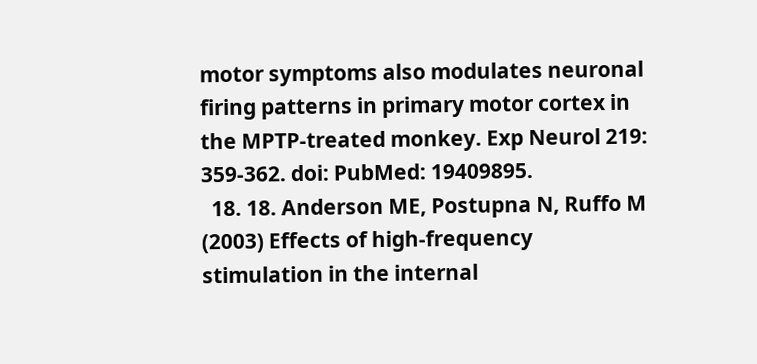motor symptoms also modulates neuronal firing patterns in primary motor cortex in the MPTP-treated monkey. Exp Neurol 219: 359-362. doi: PubMed: 19409895.
  18. 18. Anderson ME, Postupna N, Ruffo M (2003) Effects of high-frequency stimulation in the internal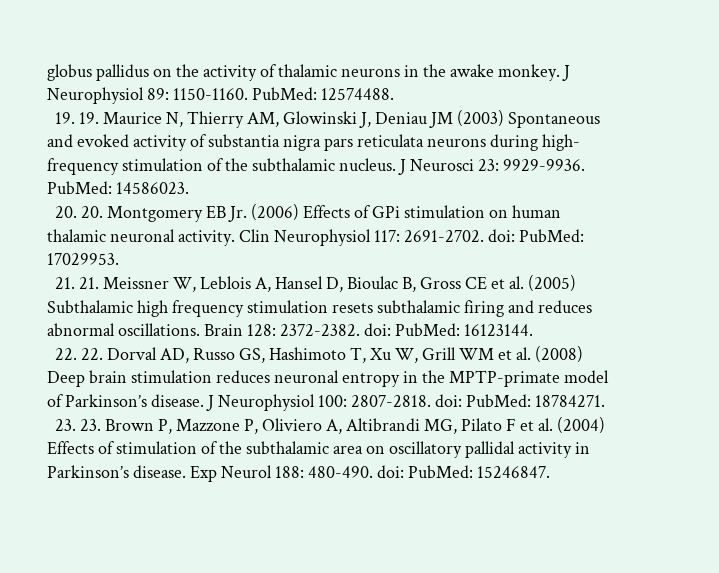globus pallidus on the activity of thalamic neurons in the awake monkey. J Neurophysiol 89: 1150-1160. PubMed: 12574488.
  19. 19. Maurice N, Thierry AM, Glowinski J, Deniau JM (2003) Spontaneous and evoked activity of substantia nigra pars reticulata neurons during high-frequency stimulation of the subthalamic nucleus. J Neurosci 23: 9929-9936. PubMed: 14586023.
  20. 20. Montgomery EB Jr. (2006) Effects of GPi stimulation on human thalamic neuronal activity. Clin Neurophysiol 117: 2691-2702. doi: PubMed: 17029953.
  21. 21. Meissner W, Leblois A, Hansel D, Bioulac B, Gross CE et al. (2005) Subthalamic high frequency stimulation resets subthalamic firing and reduces abnormal oscillations. Brain 128: 2372-2382. doi: PubMed: 16123144.
  22. 22. Dorval AD, Russo GS, Hashimoto T, Xu W, Grill WM et al. (2008) Deep brain stimulation reduces neuronal entropy in the MPTP-primate model of Parkinson’s disease. J Neurophysiol 100: 2807-2818. doi: PubMed: 18784271.
  23. 23. Brown P, Mazzone P, Oliviero A, Altibrandi MG, Pilato F et al. (2004) Effects of stimulation of the subthalamic area on oscillatory pallidal activity in Parkinson’s disease. Exp Neurol 188: 480-490. doi: PubMed: 15246847.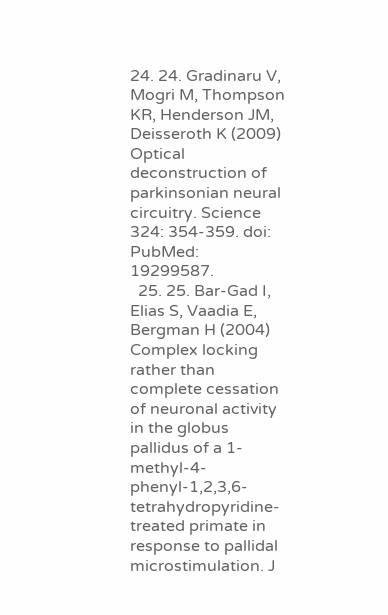24. 24. Gradinaru V, Mogri M, Thompson KR, Henderson JM, Deisseroth K (2009) Optical deconstruction of parkinsonian neural circuitry. Science 324: 354-359. doi: PubMed: 19299587.
  25. 25. Bar-Gad I, Elias S, Vaadia E, Bergman H (2004) Complex locking rather than complete cessation of neuronal activity in the globus pallidus of a 1-methyl-4-phenyl-1,2,3,6-tetrahydropyridine-treated primate in response to pallidal microstimulation. J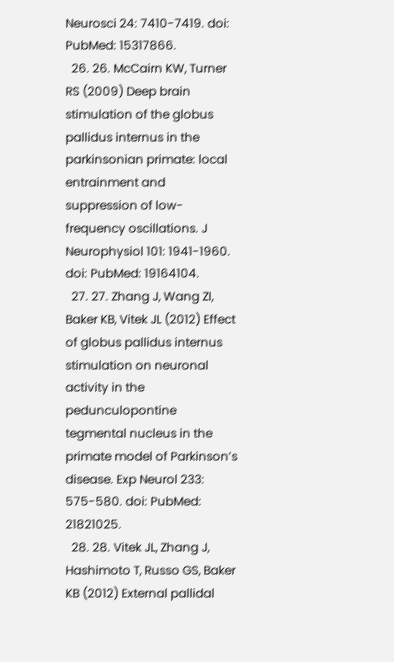Neurosci 24: 7410-7419. doi: PubMed: 15317866.
  26. 26. McCairn KW, Turner RS (2009) Deep brain stimulation of the globus pallidus internus in the parkinsonian primate: local entrainment and suppression of low-frequency oscillations. J Neurophysiol 101: 1941-1960. doi: PubMed: 19164104.
  27. 27. Zhang J, Wang ZI, Baker KB, Vitek JL (2012) Effect of globus pallidus internus stimulation on neuronal activity in the pedunculopontine tegmental nucleus in the primate model of Parkinson’s disease. Exp Neurol 233: 575-580. doi: PubMed: 21821025.
  28. 28. Vitek JL, Zhang J, Hashimoto T, Russo GS, Baker KB (2012) External pallidal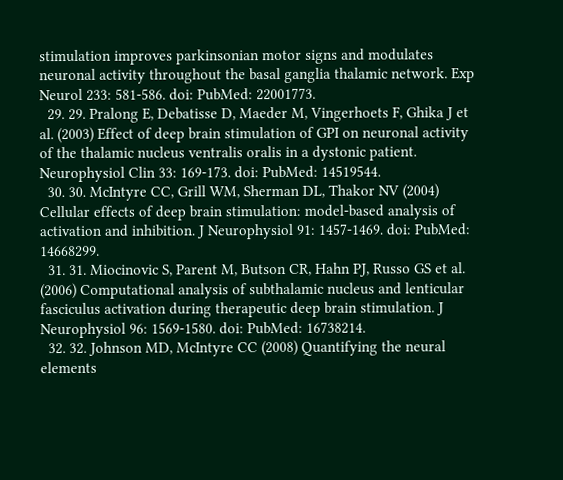stimulation improves parkinsonian motor signs and modulates neuronal activity throughout the basal ganglia thalamic network. Exp Neurol 233: 581-586. doi: PubMed: 22001773.
  29. 29. Pralong E, Debatisse D, Maeder M, Vingerhoets F, Ghika J et al. (2003) Effect of deep brain stimulation of GPI on neuronal activity of the thalamic nucleus ventralis oralis in a dystonic patient. Neurophysiol Clin 33: 169-173. doi: PubMed: 14519544.
  30. 30. McIntyre CC, Grill WM, Sherman DL, Thakor NV (2004) Cellular effects of deep brain stimulation: model-based analysis of activation and inhibition. J Neurophysiol 91: 1457-1469. doi: PubMed: 14668299.
  31. 31. Miocinovic S, Parent M, Butson CR, Hahn PJ, Russo GS et al. (2006) Computational analysis of subthalamic nucleus and lenticular fasciculus activation during therapeutic deep brain stimulation. J Neurophysiol 96: 1569-1580. doi: PubMed: 16738214.
  32. 32. Johnson MD, McIntyre CC (2008) Quantifying the neural elements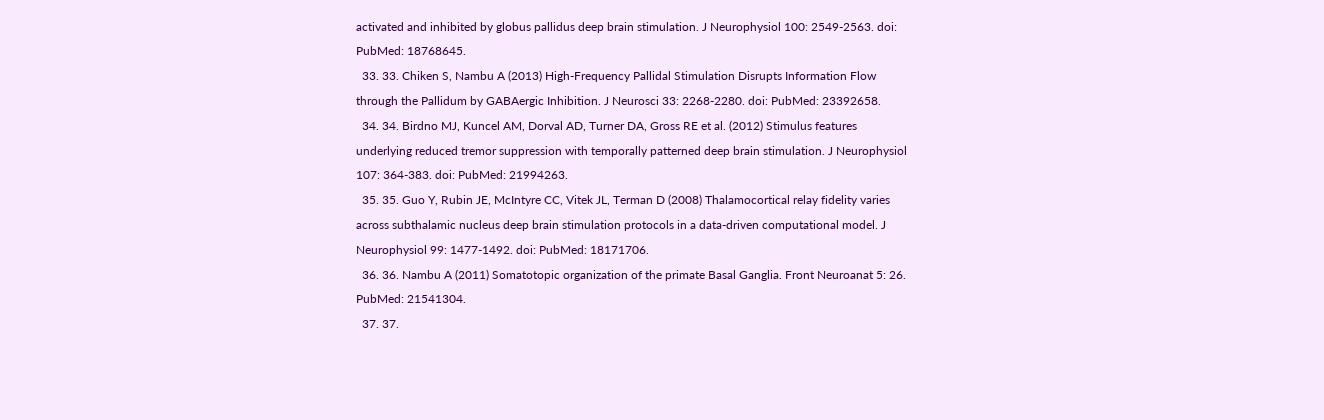activated and inhibited by globus pallidus deep brain stimulation. J Neurophysiol 100: 2549-2563. doi: PubMed: 18768645.
  33. 33. Chiken S, Nambu A (2013) High-Frequency Pallidal Stimulation Disrupts Information Flow through the Pallidum by GABAergic Inhibition. J Neurosci 33: 2268-2280. doi: PubMed: 23392658.
  34. 34. Birdno MJ, Kuncel AM, Dorval AD, Turner DA, Gross RE et al. (2012) Stimulus features underlying reduced tremor suppression with temporally patterned deep brain stimulation. J Neurophysiol 107: 364-383. doi: PubMed: 21994263.
  35. 35. Guo Y, Rubin JE, McIntyre CC, Vitek JL, Terman D (2008) Thalamocortical relay fidelity varies across subthalamic nucleus deep brain stimulation protocols in a data-driven computational model. J Neurophysiol 99: 1477-1492. doi: PubMed: 18171706.
  36. 36. Nambu A (2011) Somatotopic organization of the primate Basal Ganglia. Front Neuroanat 5: 26. PubMed: 21541304.
  37. 37.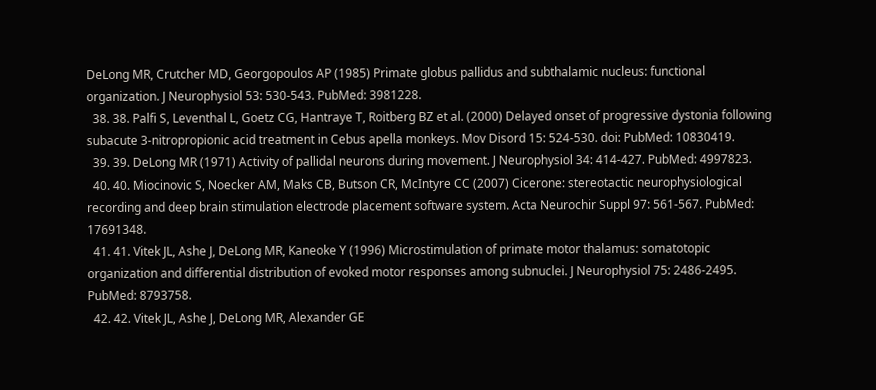DeLong MR, Crutcher MD, Georgopoulos AP (1985) Primate globus pallidus and subthalamic nucleus: functional organization. J Neurophysiol 53: 530-543. PubMed: 3981228.
  38. 38. Palfi S, Leventhal L, Goetz CG, Hantraye T, Roitberg BZ et al. (2000) Delayed onset of progressive dystonia following subacute 3-nitropropionic acid treatment in Cebus apella monkeys. Mov Disord 15: 524-530. doi: PubMed: 10830419.
  39. 39. DeLong MR (1971) Activity of pallidal neurons during movement. J Neurophysiol 34: 414-427. PubMed: 4997823.
  40. 40. Miocinovic S, Noecker AM, Maks CB, Butson CR, McIntyre CC (2007) Cicerone: stereotactic neurophysiological recording and deep brain stimulation electrode placement software system. Acta Neurochir Suppl 97: 561-567. PubMed: 17691348.
  41. 41. Vitek JL, Ashe J, DeLong MR, Kaneoke Y (1996) Microstimulation of primate motor thalamus: somatotopic organization and differential distribution of evoked motor responses among subnuclei. J Neurophysiol 75: 2486-2495. PubMed: 8793758.
  42. 42. Vitek JL, Ashe J, DeLong MR, Alexander GE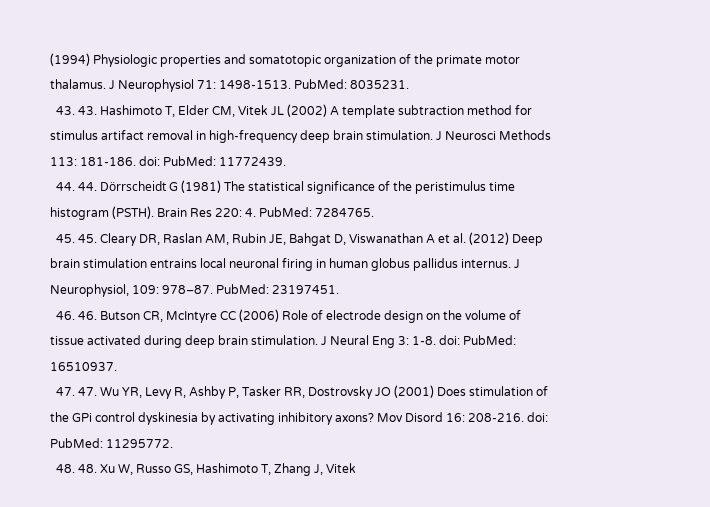(1994) Physiologic properties and somatotopic organization of the primate motor thalamus. J Neurophysiol 71: 1498-1513. PubMed: 8035231.
  43. 43. Hashimoto T, Elder CM, Vitek JL (2002) A template subtraction method for stimulus artifact removal in high-frequency deep brain stimulation. J Neurosci Methods 113: 181-186. doi: PubMed: 11772439.
  44. 44. Dörrscheidt G (1981) The statistical significance of the peristimulus time histogram (PSTH). Brain Res 220: 4. PubMed: 7284765.
  45. 45. Cleary DR, Raslan AM, Rubin JE, Bahgat D, Viswanathan A et al. (2012) Deep brain stimulation entrains local neuronal firing in human globus pallidus internus. J Neurophysiol, 109: 978–87. PubMed: 23197451.
  46. 46. Butson CR, McIntyre CC (2006) Role of electrode design on the volume of tissue activated during deep brain stimulation. J Neural Eng 3: 1-8. doi: PubMed: 16510937.
  47. 47. Wu YR, Levy R, Ashby P, Tasker RR, Dostrovsky JO (2001) Does stimulation of the GPi control dyskinesia by activating inhibitory axons? Mov Disord 16: 208-216. doi: PubMed: 11295772.
  48. 48. Xu W, Russo GS, Hashimoto T, Zhang J, Vitek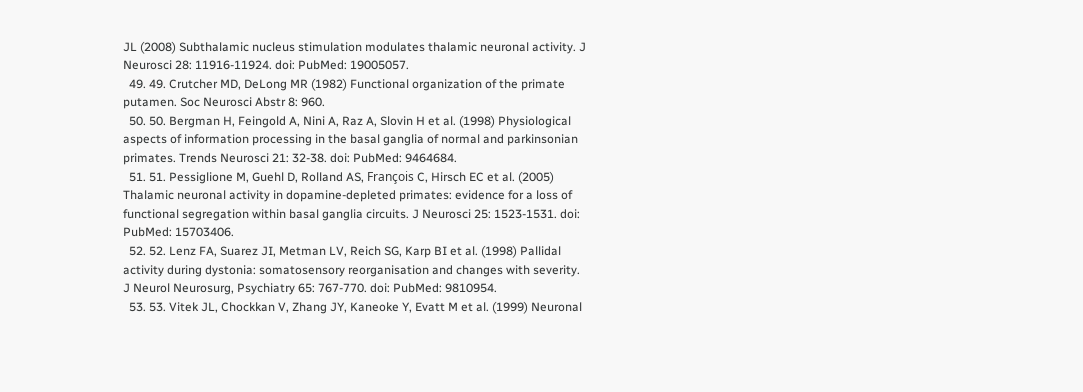JL (2008) Subthalamic nucleus stimulation modulates thalamic neuronal activity. J Neurosci 28: 11916-11924. doi: PubMed: 19005057.
  49. 49. Crutcher MD, DeLong MR (1982) Functional organization of the primate putamen. Soc Neurosci Abstr 8: 960.
  50. 50. Bergman H, Feingold A, Nini A, Raz A, Slovin H et al. (1998) Physiological aspects of information processing in the basal ganglia of normal and parkinsonian primates. Trends Neurosci 21: 32-38. doi: PubMed: 9464684.
  51. 51. Pessiglione M, Guehl D, Rolland AS, François C, Hirsch EC et al. (2005) Thalamic neuronal activity in dopamine-depleted primates: evidence for a loss of functional segregation within basal ganglia circuits. J Neurosci 25: 1523-1531. doi: PubMed: 15703406.
  52. 52. Lenz FA, Suarez JI, Metman LV, Reich SG, Karp BI et al. (1998) Pallidal activity during dystonia: somatosensory reorganisation and changes with severity. J Neurol Neurosurg, Psychiatry 65: 767-770. doi: PubMed: 9810954.
  53. 53. Vitek JL, Chockkan V, Zhang JY, Kaneoke Y, Evatt M et al. (1999) Neuronal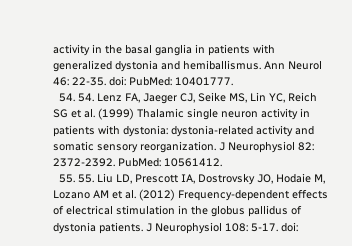activity in the basal ganglia in patients with generalized dystonia and hemiballismus. Ann Neurol 46: 22-35. doi: PubMed: 10401777.
  54. 54. Lenz FA, Jaeger CJ, Seike MS, Lin YC, Reich SG et al. (1999) Thalamic single neuron activity in patients with dystonia: dystonia-related activity and somatic sensory reorganization. J Neurophysiol 82: 2372-2392. PubMed: 10561412.
  55. 55. Liu LD, Prescott IA, Dostrovsky JO, Hodaie M, Lozano AM et al. (2012) Frequency-dependent effects of electrical stimulation in the globus pallidus of dystonia patients. J Neurophysiol 108: 5-17. doi: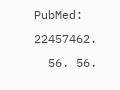PubMed: 22457462.
  56. 56.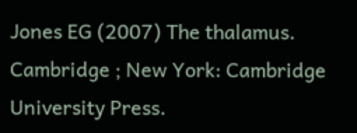Jones EG (2007) The thalamus. Cambridge ; New York: Cambridge University Press.